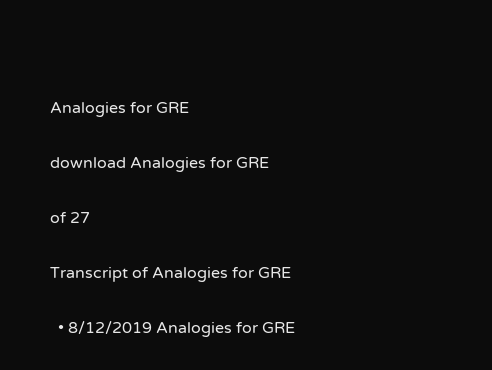Analogies for GRE

download Analogies for GRE

of 27

Transcript of Analogies for GRE

  • 8/12/2019 Analogies for GRE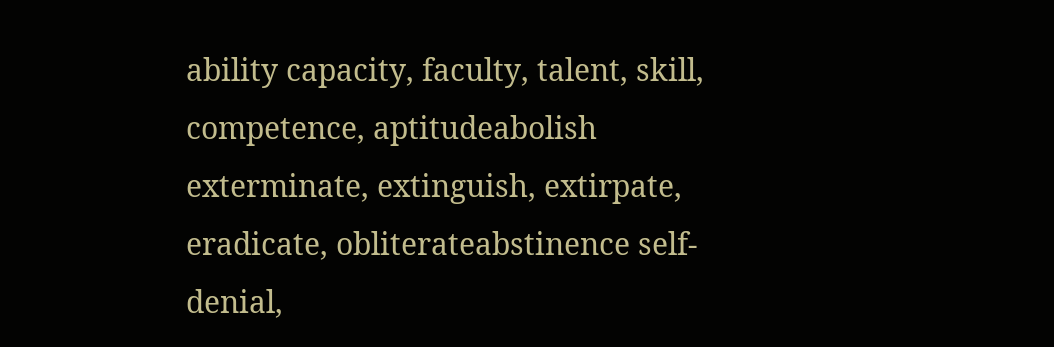ability capacity, faculty, talent, skill, competence, aptitudeabolish exterminate, extinguish, extirpate, eradicate, obliterateabstinence self-denial,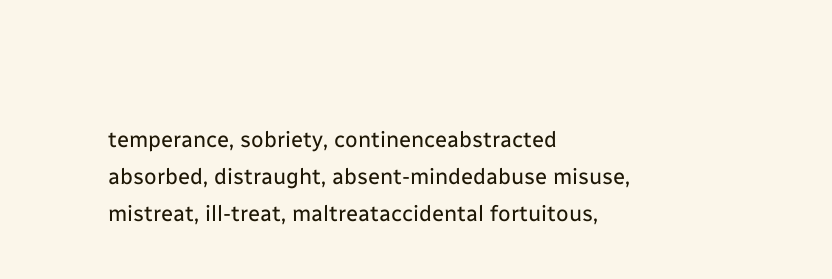temperance, sobriety, continenceabstracted absorbed, distraught, absent-mindedabuse misuse, mistreat, ill-treat, maltreataccidental fortuitous,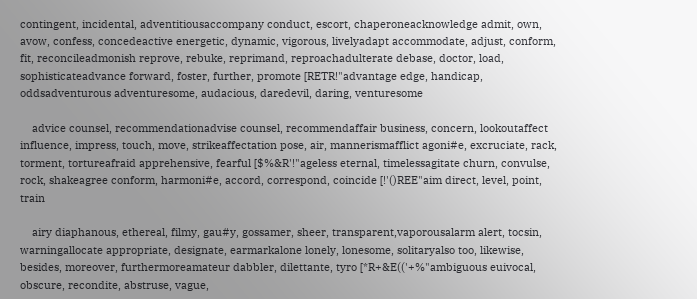contingent, incidental, adventitiousaccompany conduct, escort, chaperoneacknowledge admit, own, avow, confess, concedeactive energetic, dynamic, vigorous, livelyadapt accommodate, adjust, conform, fit, reconcileadmonish reprove, rebuke, reprimand, reproachadulterate debase, doctor, load, sophisticateadvance forward, foster, further, promote [RETR!"advantage edge, handicap, oddsadventurous adventuresome, audacious, daredevil, daring, venturesome

    advice counsel, recommendationadvise counsel, recommendaffair business, concern, lookoutaffect influence, impress, touch, move, strikeaffectation pose, air, mannerismafflict agoni#e, excruciate, rack, torment, tortureafraid apprehensive, fearful [$%&R'!"ageless eternal, timelessagitate churn, convulse, rock, shakeagree conform, harmoni#e, accord, correspond, coincide [!'()REE"aim direct, level, point, train

    airy diaphanous, ethereal, filmy, gau#y, gossamer, sheer, transparent,vaporousalarm alert, tocsin, warningallocate appropriate, designate, earmarkalone lonely, lonesome, solitaryalso too, likewise, besides, moreover, furthermoreamateur dabbler, dilettante, tyro [*R+&E(('+%"ambiguous euivocal, obscure, recondite, abstruse, vague,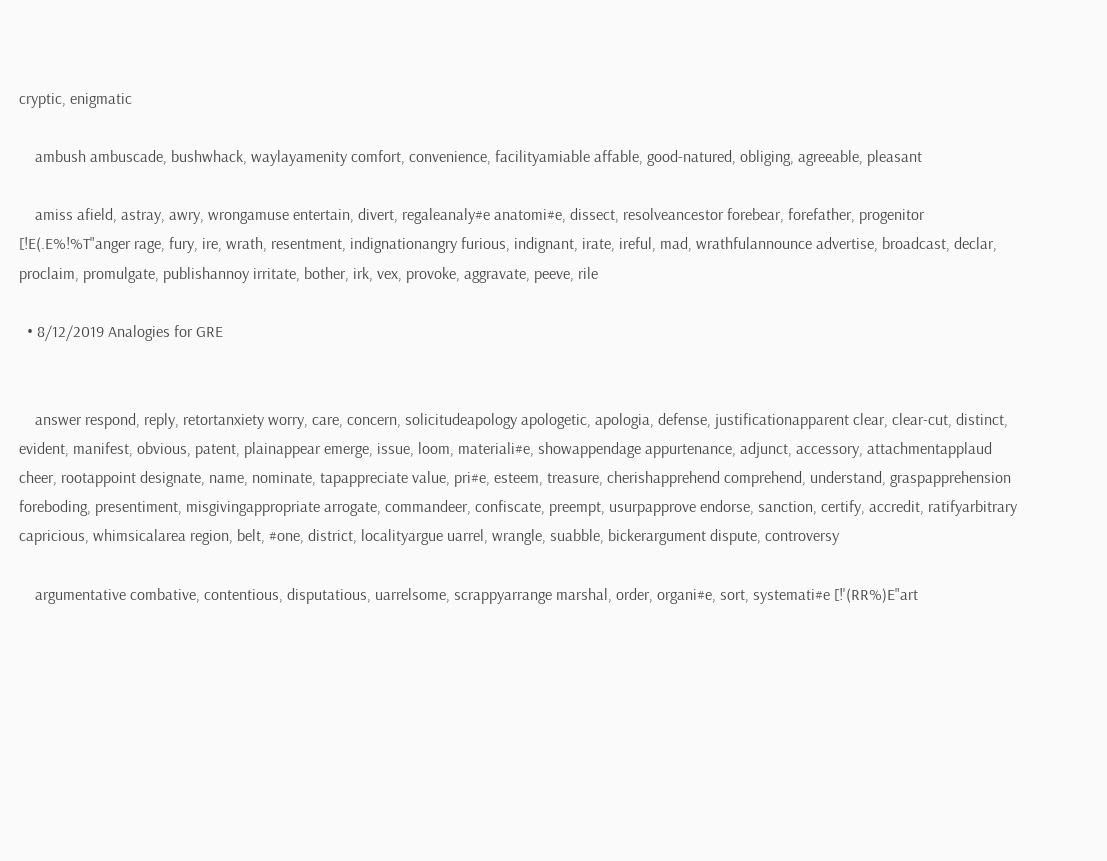cryptic, enigmatic

    ambush ambuscade, bushwhack, waylayamenity comfort, convenience, facilityamiable affable, good-natured, obliging, agreeable, pleasant

    amiss afield, astray, awry, wrongamuse entertain, divert, regaleanaly#e anatomi#e, dissect, resolveancestor forebear, forefather, progenitor [!E(.E%!%T"anger rage, fury, ire, wrath, resentment, indignationangry furious, indignant, irate, ireful, mad, wrathfulannounce advertise, broadcast, declar, proclaim, promulgate, publishannoy irritate, bother, irk, vex, provoke, aggravate, peeve, rile

  • 8/12/2019 Analogies for GRE


    answer respond, reply, retortanxiety worry, care, concern, solicitudeapology apologetic, apologia, defense, justificationapparent clear, clear-cut, distinct, evident, manifest, obvious, patent, plainappear emerge, issue, loom, materiali#e, showappendage appurtenance, adjunct, accessory, attachmentapplaud cheer, rootappoint designate, name, nominate, tapappreciate value, pri#e, esteem, treasure, cherishapprehend comprehend, understand, graspapprehension foreboding, presentiment, misgivingappropriate arrogate, commandeer, confiscate, preempt, usurpapprove endorse, sanction, certify, accredit, ratifyarbitrary capricious, whimsicalarea region, belt, #one, district, localityargue uarrel, wrangle, suabble, bickerargument dispute, controversy

    argumentative combative, contentious, disputatious, uarrelsome, scrappyarrange marshal, order, organi#e, sort, systemati#e [!'(RR%)E"art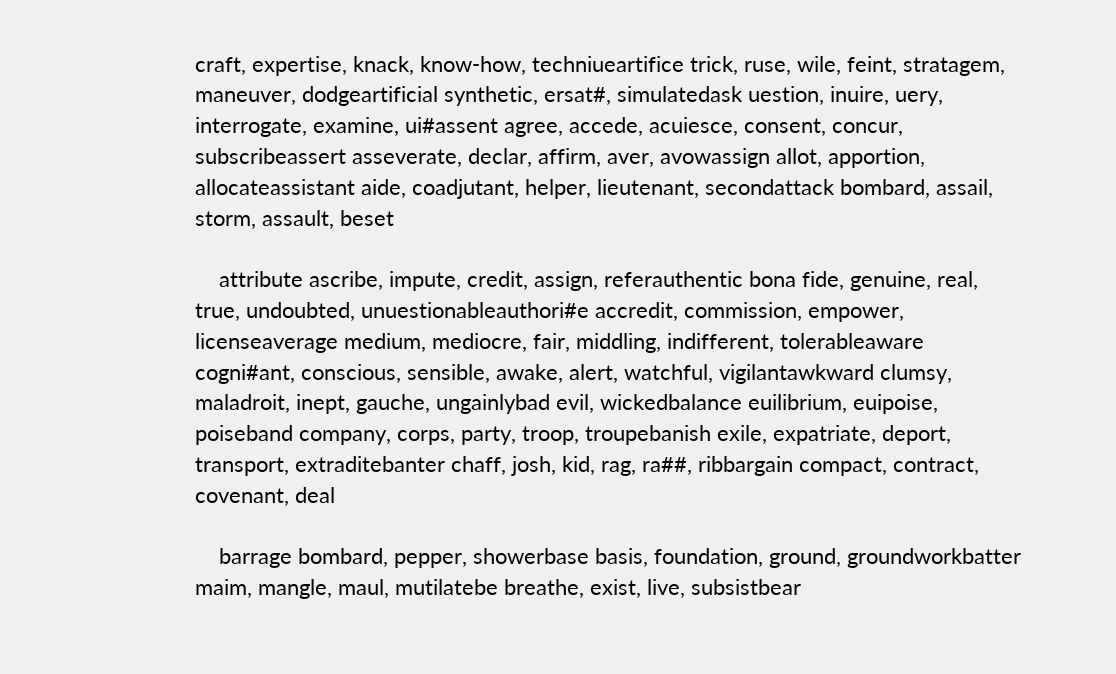craft, expertise, knack, know-how, techniueartifice trick, ruse, wile, feint, stratagem, maneuver, dodgeartificial synthetic, ersat#, simulatedask uestion, inuire, uery, interrogate, examine, ui#assent agree, accede, acuiesce, consent, concur, subscribeassert asseverate, declar, affirm, aver, avowassign allot, apportion, allocateassistant aide, coadjutant, helper, lieutenant, secondattack bombard, assail, storm, assault, beset

    attribute ascribe, impute, credit, assign, referauthentic bona fide, genuine, real, true, undoubted, unuestionableauthori#e accredit, commission, empower, licenseaverage medium, mediocre, fair, middling, indifferent, tolerableaware cogni#ant, conscious, sensible, awake, alert, watchful, vigilantawkward clumsy, maladroit, inept, gauche, ungainlybad evil, wickedbalance euilibrium, euipoise, poiseband company, corps, party, troop, troupebanish exile, expatriate, deport, transport, extraditebanter chaff, josh, kid, rag, ra##, ribbargain compact, contract, covenant, deal

    barrage bombard, pepper, showerbase basis, foundation, ground, groundworkbatter maim, mangle, maul, mutilatebe breathe, exist, live, subsistbear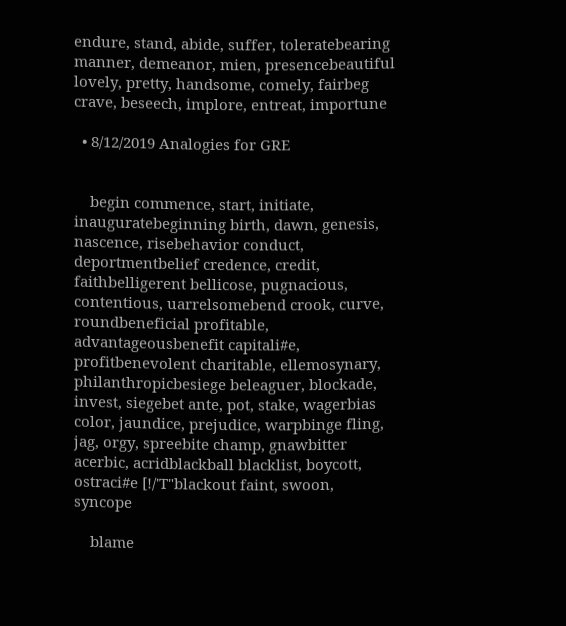endure, stand, abide, suffer, toleratebearing manner, demeanor, mien, presencebeautiful lovely, pretty, handsome, comely, fairbeg crave, beseech, implore, entreat, importune

  • 8/12/2019 Analogies for GRE


    begin commence, start, initiate, inauguratebeginning birth, dawn, genesis, nascence, risebehavior conduct, deportmentbelief credence, credit, faithbelligerent bellicose, pugnacious, contentious, uarrelsomebend crook, curve, roundbeneficial profitable, advantageousbenefit capitali#e, profitbenevolent charitable, ellemosynary, philanthropicbesiege beleaguer, blockade, invest, siegebet ante, pot, stake, wagerbias color, jaundice, prejudice, warpbinge fling, jag, orgy, spreebite champ, gnawbitter acerbic, acridblackball blacklist, boycott, ostraci#e [!/'T"blackout faint, swoon, syncope

    blame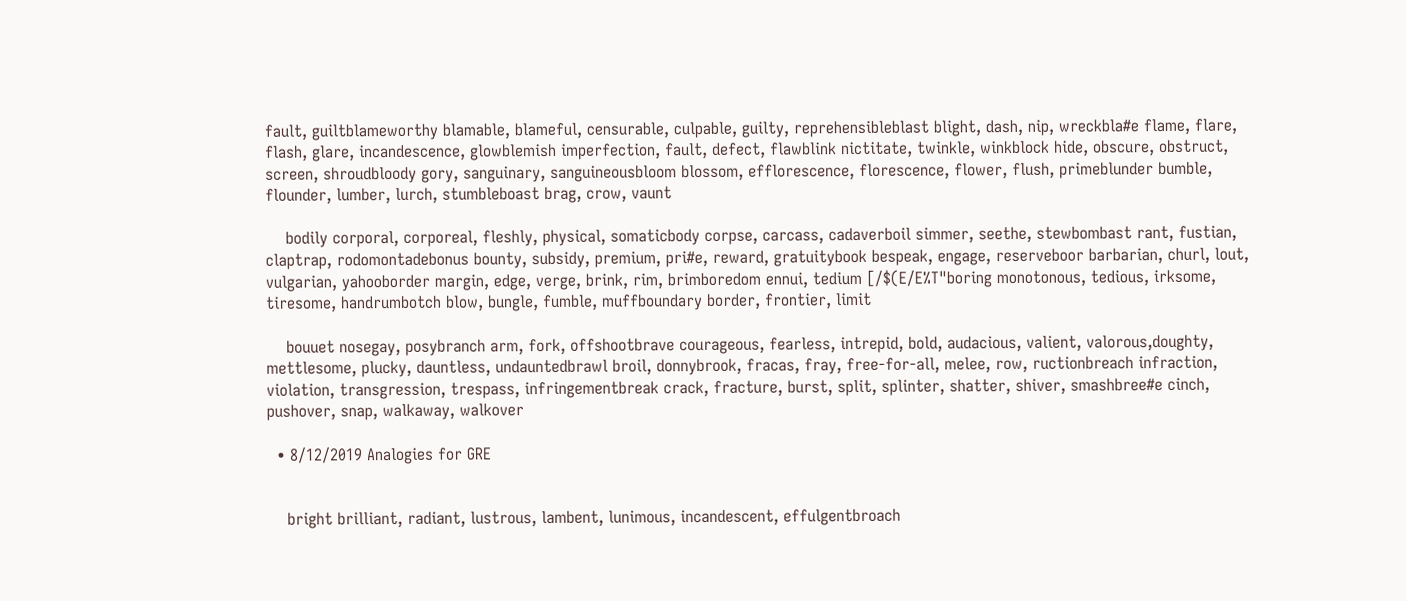fault, guiltblameworthy blamable, blameful, censurable, culpable, guilty, reprehensibleblast blight, dash, nip, wreckbla#e flame, flare, flash, glare, incandescence, glowblemish imperfection, fault, defect, flawblink nictitate, twinkle, winkblock hide, obscure, obstruct, screen, shroudbloody gory, sanguinary, sanguineousbloom blossom, efflorescence, florescence, flower, flush, primeblunder bumble, flounder, lumber, lurch, stumbleboast brag, crow, vaunt

    bodily corporal, corporeal, fleshly, physical, somaticbody corpse, carcass, cadaverboil simmer, seethe, stewbombast rant, fustian, claptrap, rodomontadebonus bounty, subsidy, premium, pri#e, reward, gratuitybook bespeak, engage, reserveboor barbarian, churl, lout, vulgarian, yahooborder margin, edge, verge, brink, rim, brimboredom ennui, tedium [/$(E/E%T"boring monotonous, tedious, irksome, tiresome, handrumbotch blow, bungle, fumble, muffboundary border, frontier, limit

    bouuet nosegay, posybranch arm, fork, offshootbrave courageous, fearless, intrepid, bold, audacious, valient, valorous,doughty, mettlesome, plucky, dauntless, undauntedbrawl broil, donnybrook, fracas, fray, free-for-all, melee, row, ructionbreach infraction, violation, transgression, trespass, infringementbreak crack, fracture, burst, split, splinter, shatter, shiver, smashbree#e cinch, pushover, snap, walkaway, walkover

  • 8/12/2019 Analogies for GRE


    bright brilliant, radiant, lustrous, lambent, lunimous, incandescent, effulgentbroach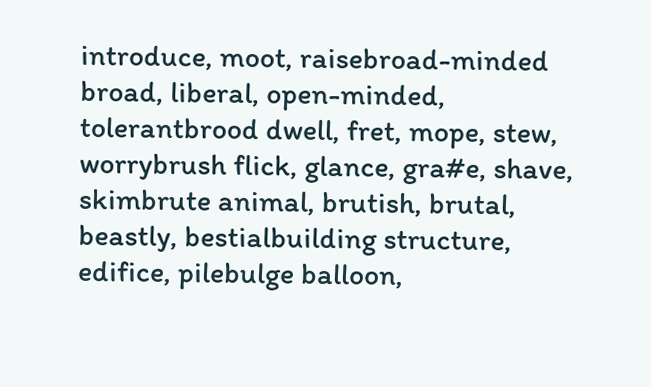introduce, moot, raisebroad-minded broad, liberal, open-minded, tolerantbrood dwell, fret, mope, stew, worrybrush flick, glance, gra#e, shave, skimbrute animal, brutish, brutal, beastly, bestialbuilding structure, edifice, pilebulge balloon,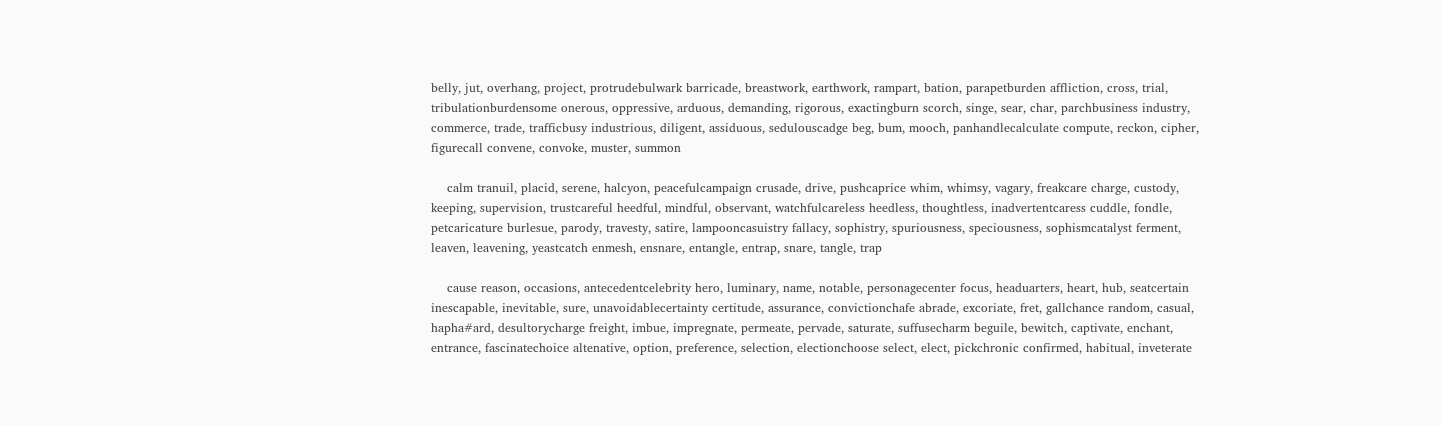belly, jut, overhang, project, protrudebulwark barricade, breastwork, earthwork, rampart, bation, parapetburden affliction, cross, trial, tribulationburdensome onerous, oppressive, arduous, demanding, rigorous, exactingburn scorch, singe, sear, char, parchbusiness industry, commerce, trade, trafficbusy industrious, diligent, assiduous, sedulouscadge beg, bum, mooch, panhandlecalculate compute, reckon, cipher, figurecall convene, convoke, muster, summon

    calm tranuil, placid, serene, halcyon, peacefulcampaign crusade, drive, pushcaprice whim, whimsy, vagary, freakcare charge, custody, keeping, supervision, trustcareful heedful, mindful, observant, watchfulcareless heedless, thoughtless, inadvertentcaress cuddle, fondle, petcaricature burlesue, parody, travesty, satire, lampooncasuistry fallacy, sophistry, spuriousness, speciousness, sophismcatalyst ferment, leaven, leavening, yeastcatch enmesh, ensnare, entangle, entrap, snare, tangle, trap

    cause reason, occasions, antecedentcelebrity hero, luminary, name, notable, personagecenter focus, headuarters, heart, hub, seatcertain inescapable, inevitable, sure, unavoidablecertainty certitude, assurance, convictionchafe abrade, excoriate, fret, gallchance random, casual, hapha#ard, desultorycharge freight, imbue, impregnate, permeate, pervade, saturate, suffusecharm beguile, bewitch, captivate, enchant, entrance, fascinatechoice altenative, option, preference, selection, electionchoose select, elect, pickchronic confirmed, habitual, inveterate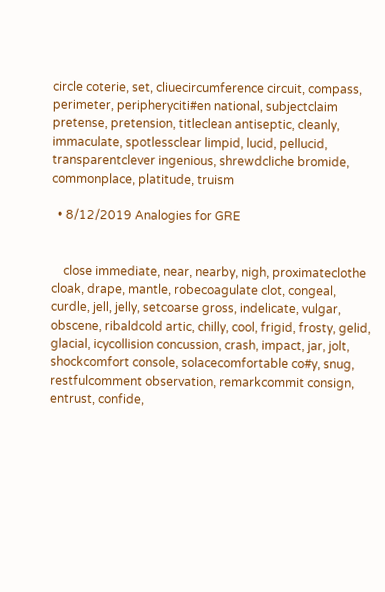circle coterie, set, cliuecircumference circuit, compass, perimeter, peripheryciti#en national, subjectclaim pretense, pretension, titleclean antiseptic, cleanly, immaculate, spotlessclear limpid, lucid, pellucid, transparentclever ingenious, shrewdcliche bromide, commonplace, platitude, truism

  • 8/12/2019 Analogies for GRE


    close immediate, near, nearby, nigh, proximateclothe cloak, drape, mantle, robecoagulate clot, congeal, curdle, jell, jelly, setcoarse gross, indelicate, vulgar, obscene, ribaldcold artic, chilly, cool, frigid, frosty, gelid, glacial, icycollision concussion, crash, impact, jar, jolt, shockcomfort console, solacecomfortable co#y, snug, restfulcomment observation, remarkcommit consign, entrust, confide,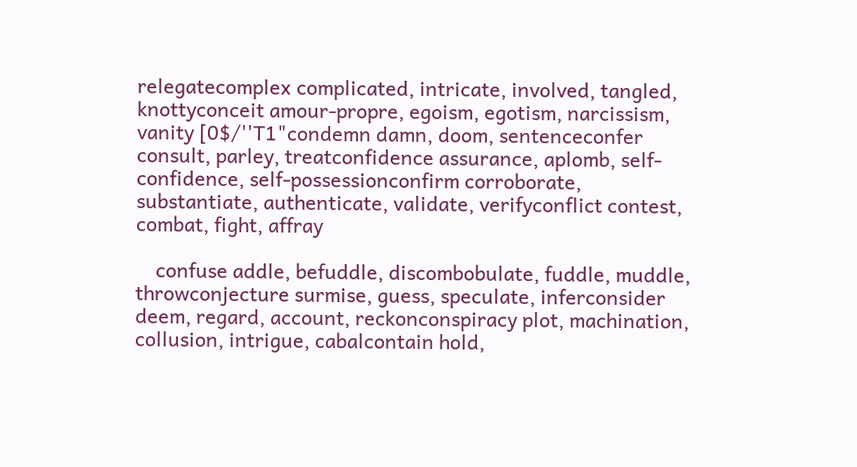relegatecomplex complicated, intricate, involved, tangled, knottyconceit amour-propre, egoism, egotism, narcissism, vanity [0$/''T1"condemn damn, doom, sentenceconfer consult, parley, treatconfidence assurance, aplomb, self-confidence, self-possessionconfirm corroborate, substantiate, authenticate, validate, verifyconflict contest, combat, fight, affray

    confuse addle, befuddle, discombobulate, fuddle, muddle, throwconjecture surmise, guess, speculate, inferconsider deem, regard, account, reckonconspiracy plot, machination, collusion, intrigue, cabalcontain hold,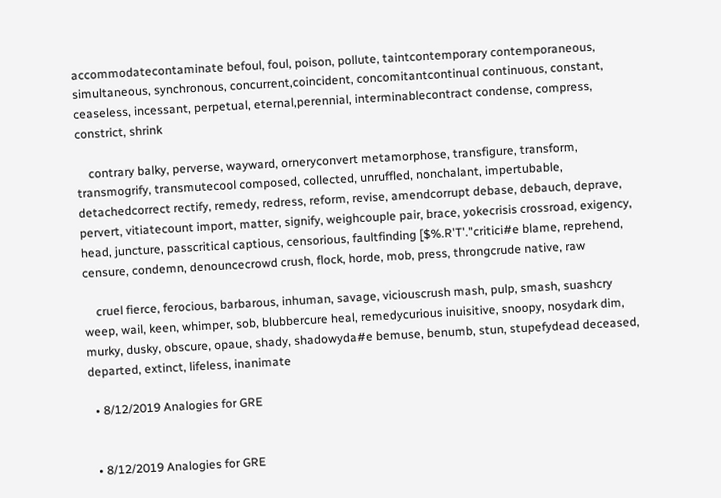accommodatecontaminate befoul, foul, poison, pollute, taintcontemporary contemporaneous, simultaneous, synchronous, concurrent,coincident, concomitantcontinual continuous, constant, ceaseless, incessant, perpetual, eternal,perennial, interminablecontract condense, compress, constrict, shrink

    contrary balky, perverse, wayward, orneryconvert metamorphose, transfigure, transform, transmogrify, transmutecool composed, collected, unruffled, nonchalant, impertubable, detachedcorrect rectify, remedy, redress, reform, revise, amendcorrupt debase, debauch, deprave, pervert, vitiatecount import, matter, signify, weighcouple pair, brace, yokecrisis crossroad, exigency, head, juncture, passcritical captious, censorious, faultfinding [$%.R'T'."critici#e blame, reprehend, censure, condemn, denouncecrowd crush, flock, horde, mob, press, throngcrude native, raw

    cruel fierce, ferocious, barbarous, inhuman, savage, viciouscrush mash, pulp, smash, suashcry weep, wail, keen, whimper, sob, blubbercure heal, remedycurious inuisitive, snoopy, nosydark dim, murky, dusky, obscure, opaue, shady, shadowyda#e bemuse, benumb, stun, stupefydead deceased, departed, extinct, lifeless, inanimate

  • 8/12/2019 Analogies for GRE


  • 8/12/2019 Analogies for GRE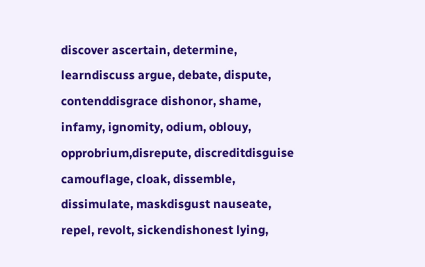discover ascertain, determine, learndiscuss argue, debate, dispute, contenddisgrace dishonor, shame, infamy, ignomity, odium, oblouy, opprobrium,disrepute, discreditdisguise camouflage, cloak, dissemble, dissimulate, maskdisgust nauseate, repel, revolt, sickendishonest lying,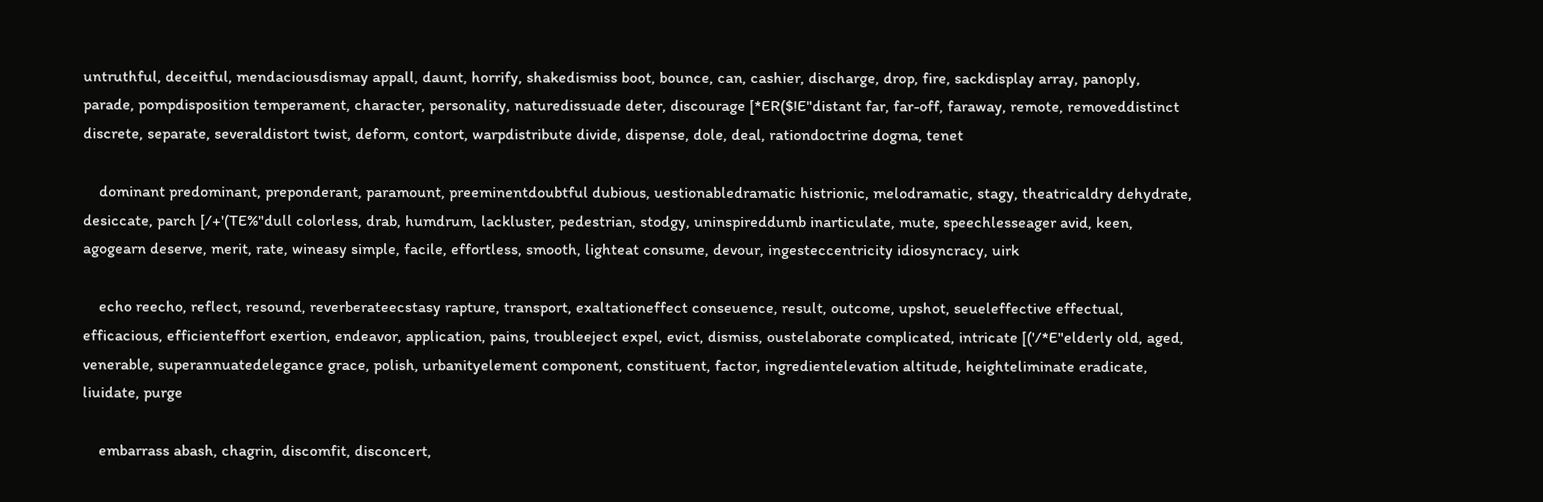untruthful, deceitful, mendaciousdismay appall, daunt, horrify, shakedismiss boot, bounce, can, cashier, discharge, drop, fire, sackdisplay array, panoply, parade, pompdisposition temperament, character, personality, naturedissuade deter, discourage [*ER($!E"distant far, far-off, faraway, remote, removeddistinct discrete, separate, severaldistort twist, deform, contort, warpdistribute divide, dispense, dole, deal, rationdoctrine dogma, tenet

    dominant predominant, preponderant, paramount, preeminentdoubtful dubious, uestionabledramatic histrionic, melodramatic, stagy, theatricaldry dehydrate, desiccate, parch [/+'(TE%"dull colorless, drab, humdrum, lackluster, pedestrian, stodgy, uninspireddumb inarticulate, mute, speechlesseager avid, keen, agogearn deserve, merit, rate, wineasy simple, facile, effortless, smooth, lighteat consume, devour, ingesteccentricity idiosyncracy, uirk

    echo reecho, reflect, resound, reverberateecstasy rapture, transport, exaltationeffect conseuence, result, outcome, upshot, seueleffective effectual, efficacious, efficienteffort exertion, endeavor, application, pains, troubleeject expel, evict, dismiss, oustelaborate complicated, intricate [('/*E"elderly old, aged, venerable, superannuatedelegance grace, polish, urbanityelement component, constituent, factor, ingredientelevation altitude, heighteliminate eradicate, liuidate, purge

    embarrass abash, chagrin, discomfit, disconcert,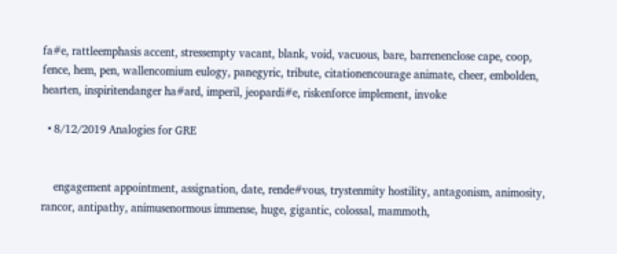fa#e, rattleemphasis accent, stressempty vacant, blank, void, vacuous, bare, barrenenclose cape, coop, fence, hem, pen, wallencomium eulogy, panegyric, tribute, citationencourage animate, cheer, embolden, hearten, inspiritendanger ha#ard, imperil, jeopardi#e, riskenforce implement, invoke

  • 8/12/2019 Analogies for GRE


    engagement appointment, assignation, date, rende#vous, trystenmity hostility, antagonism, animosity, rancor, antipathy, animusenormous immense, huge, gigantic, colossal, mammoth,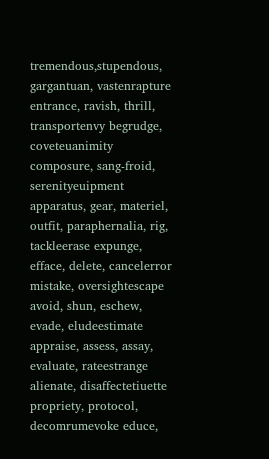tremendous,stupendous, gargantuan, vastenrapture entrance, ravish, thrill, transportenvy begrudge, coveteuanimity composure, sang-froid, serenityeuipment apparatus, gear, materiel, outfit, paraphernalia, rig, tackleerase expunge, efface, delete, cancelerror mistake, oversightescape avoid, shun, eschew, evade, eludeestimate appraise, assess, assay, evaluate, rateestrange alienate, disaffectetiuette propriety, protocol, decomrumevoke educe,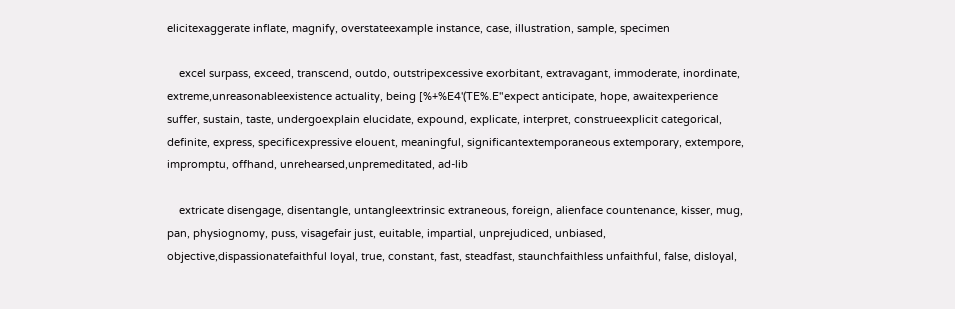elicitexaggerate inflate, magnify, overstateexample instance, case, illustration, sample, specimen

    excel surpass, exceed, transcend, outdo, outstripexcessive exorbitant, extravagant, immoderate, inordinate, extreme,unreasonableexistence actuality, being [%+%E4'(TE%.E"expect anticipate, hope, awaitexperience suffer, sustain, taste, undergoexplain elucidate, expound, explicate, interpret, construeexplicit categorical, definite, express, specificexpressive elouent, meaningful, significantextemporaneous extemporary, extempore, impromptu, offhand, unrehearsed,unpremeditated, ad-lib

    extricate disengage, disentangle, untangleextrinsic extraneous, foreign, alienface countenance, kisser, mug, pan, physiognomy, puss, visagefair just, euitable, impartial, unprejudiced, unbiased, objective,dispassionatefaithful loyal, true, constant, fast, steadfast, staunchfaithless unfaithful, false, disloyal,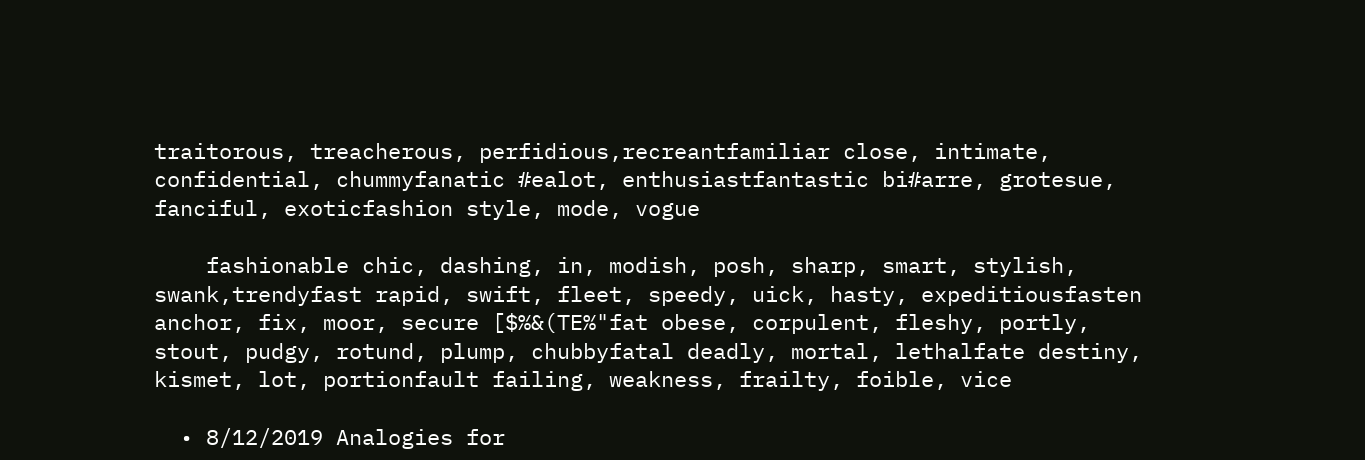traitorous, treacherous, perfidious,recreantfamiliar close, intimate, confidential, chummyfanatic #ealot, enthusiastfantastic bi#arre, grotesue, fanciful, exoticfashion style, mode, vogue

    fashionable chic, dashing, in, modish, posh, sharp, smart, stylish, swank,trendyfast rapid, swift, fleet, speedy, uick, hasty, expeditiousfasten anchor, fix, moor, secure [$%&(TE%"fat obese, corpulent, fleshy, portly, stout, pudgy, rotund, plump, chubbyfatal deadly, mortal, lethalfate destiny, kismet, lot, portionfault failing, weakness, frailty, foible, vice

  • 8/12/2019 Analogies for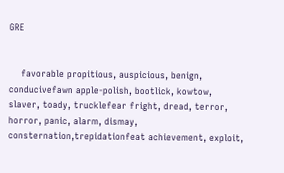GRE


    favorable propitious, auspicious, benign, conducivefawn apple-polish, bootlick, kowtow, slaver, toady, trucklefear fright, dread, terror, horror, panic, alarm, dismay, consternation,trepidationfeat achievement, exploit,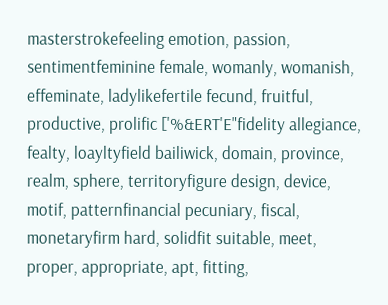masterstrokefeeling emotion, passion, sentimentfeminine female, womanly, womanish, effeminate, ladylikefertile fecund, fruitful, productive, prolific ['%&ERT'E"fidelity allegiance, fealty, loayltyfield bailiwick, domain, province, realm, sphere, territoryfigure design, device, motif, patternfinancial pecuniary, fiscal, monetaryfirm hard, solidfit suitable, meet, proper, appropriate, apt, fitting,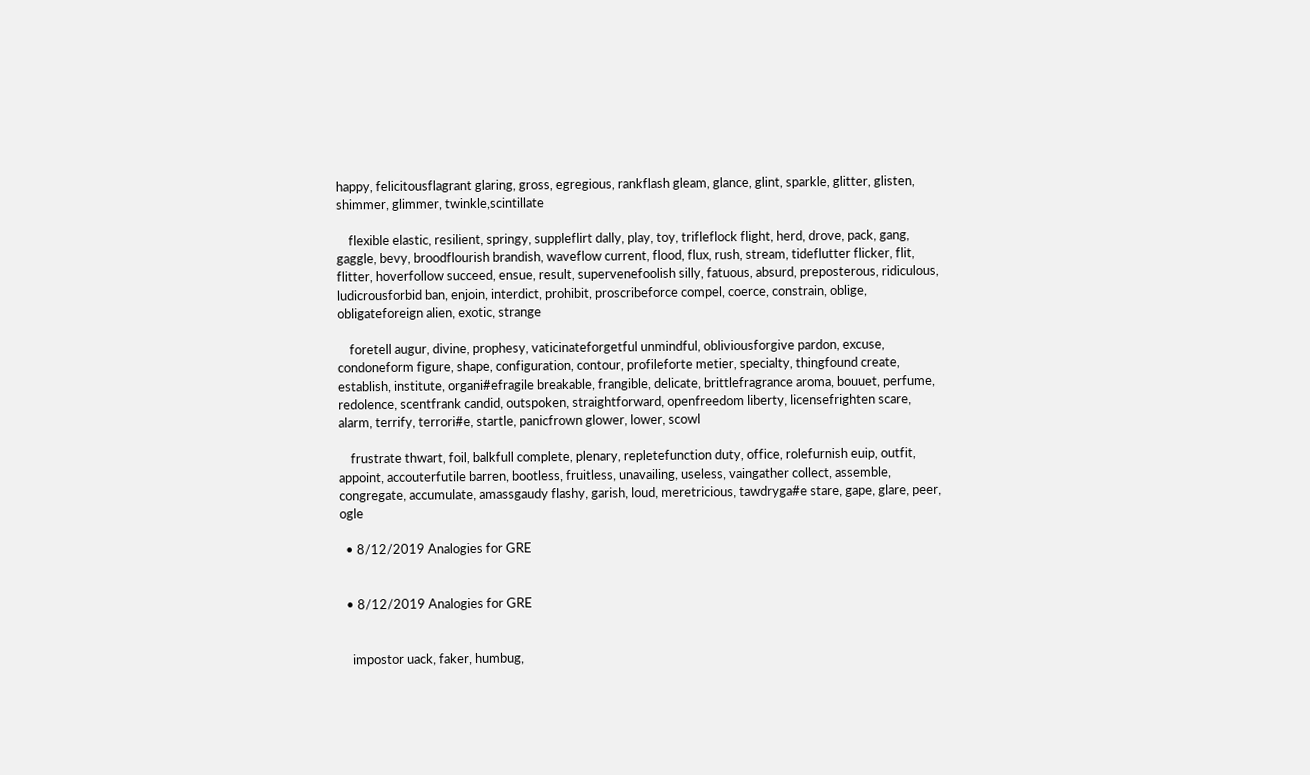happy, felicitousflagrant glaring, gross, egregious, rankflash gleam, glance, glint, sparkle, glitter, glisten, shimmer, glimmer, twinkle,scintillate

    flexible elastic, resilient, springy, suppleflirt dally, play, toy, trifleflock flight, herd, drove, pack, gang, gaggle, bevy, broodflourish brandish, waveflow current, flood, flux, rush, stream, tideflutter flicker, flit, flitter, hoverfollow succeed, ensue, result, supervenefoolish silly, fatuous, absurd, preposterous, ridiculous, ludicrousforbid ban, enjoin, interdict, prohibit, proscribeforce compel, coerce, constrain, oblige, obligateforeign alien, exotic, strange

    foretell augur, divine, prophesy, vaticinateforgetful unmindful, obliviousforgive pardon, excuse, condoneform figure, shape, configuration, contour, profileforte metier, specialty, thingfound create, establish, institute, organi#efragile breakable, frangible, delicate, brittlefragrance aroma, bouuet, perfume, redolence, scentfrank candid, outspoken, straightforward, openfreedom liberty, licensefrighten scare, alarm, terrify, terrori#e, startle, panicfrown glower, lower, scowl

    frustrate thwart, foil, balkfull complete, plenary, repletefunction duty, office, rolefurnish euip, outfit, appoint, accouterfutile barren, bootless, fruitless, unavailing, useless, vaingather collect, assemble, congregate, accumulate, amassgaudy flashy, garish, loud, meretricious, tawdryga#e stare, gape, glare, peer, ogle

  • 8/12/2019 Analogies for GRE


  • 8/12/2019 Analogies for GRE


    impostor uack, faker, humbug,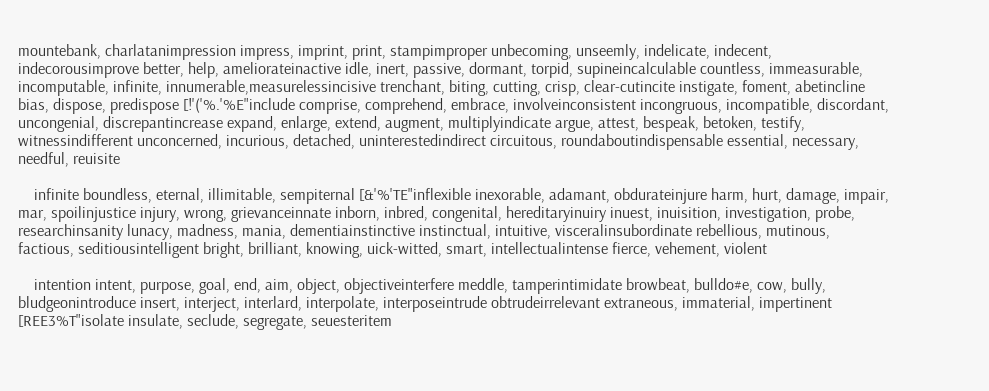mountebank, charlatanimpression impress, imprint, print, stampimproper unbecoming, unseemly, indelicate, indecent, indecorousimprove better, help, ameliorateinactive idle, inert, passive, dormant, torpid, supineincalculable countless, immeasurable, incomputable, infinite, innumerable,measurelessincisive trenchant, biting, cutting, crisp, clear-cutincite instigate, foment, abetincline bias, dispose, predispose [!'('%.'%E"include comprise, comprehend, embrace, involveinconsistent incongruous, incompatible, discordant, uncongenial, discrepantincrease expand, enlarge, extend, augment, multiplyindicate argue, attest, bespeak, betoken, testify, witnessindifferent unconcerned, incurious, detached, uninterestedindirect circuitous, roundaboutindispensable essential, necessary, needful, reuisite

    infinite boundless, eternal, illimitable, sempiternal [&'%'TE"inflexible inexorable, adamant, obdurateinjure harm, hurt, damage, impair, mar, spoilinjustice injury, wrong, grievanceinnate inborn, inbred, congenital, hereditaryinuiry inuest, inuisition, investigation, probe, researchinsanity lunacy, madness, mania, dementiainstinctive instinctual, intuitive, visceralinsubordinate rebellious, mutinous, factious, seditiousintelligent bright, brilliant, knowing, uick-witted, smart, intellectualintense fierce, vehement, violent

    intention intent, purpose, goal, end, aim, object, objectiveinterfere meddle, tamperintimidate browbeat, bulldo#e, cow, bully, bludgeonintroduce insert, interject, interlard, interpolate, interposeintrude obtrudeirrelevant extraneous, immaterial, impertinent [REE3%T"isolate insulate, seclude, segregate, seuesteritem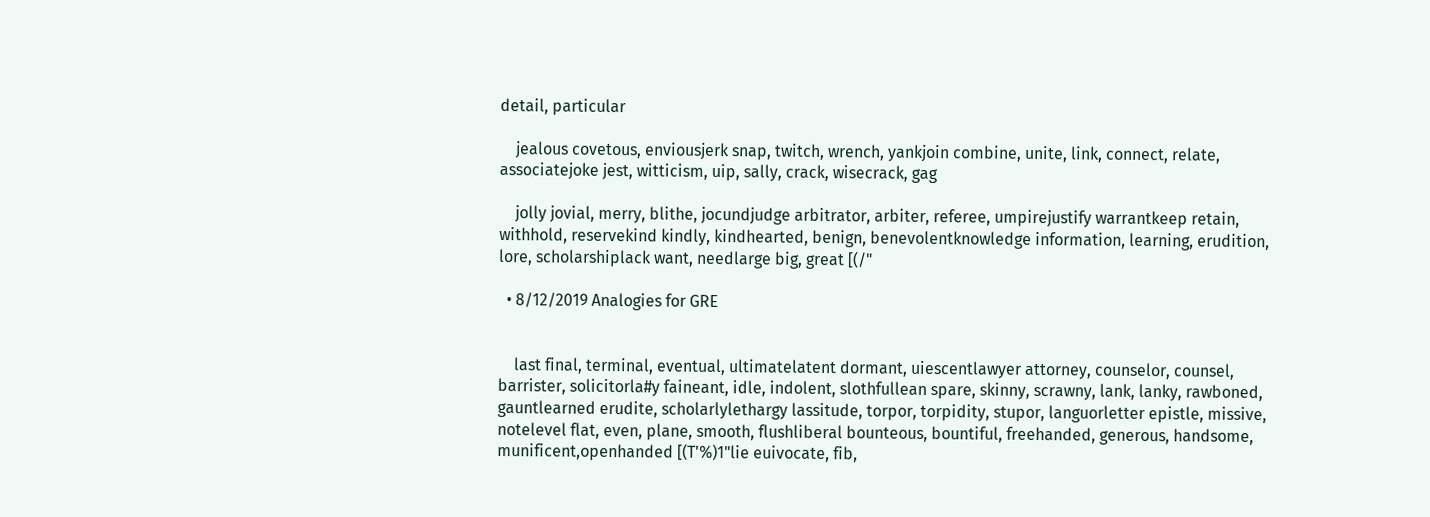detail, particular

    jealous covetous, enviousjerk snap, twitch, wrench, yankjoin combine, unite, link, connect, relate, associatejoke jest, witticism, uip, sally, crack, wisecrack, gag

    jolly jovial, merry, blithe, jocundjudge arbitrator, arbiter, referee, umpirejustify warrantkeep retain, withhold, reservekind kindly, kindhearted, benign, benevolentknowledge information, learning, erudition, lore, scholarshiplack want, needlarge big, great [(/"

  • 8/12/2019 Analogies for GRE


    last final, terminal, eventual, ultimatelatent dormant, uiescentlawyer attorney, counselor, counsel, barrister, solicitorla#y faineant, idle, indolent, slothfullean spare, skinny, scrawny, lank, lanky, rawboned, gauntlearned erudite, scholarlylethargy lassitude, torpor, torpidity, stupor, languorletter epistle, missive, notelevel flat, even, plane, smooth, flushliberal bounteous, bountiful, freehanded, generous, handsome, munificent,openhanded [(T'%)1"lie euivocate, fib,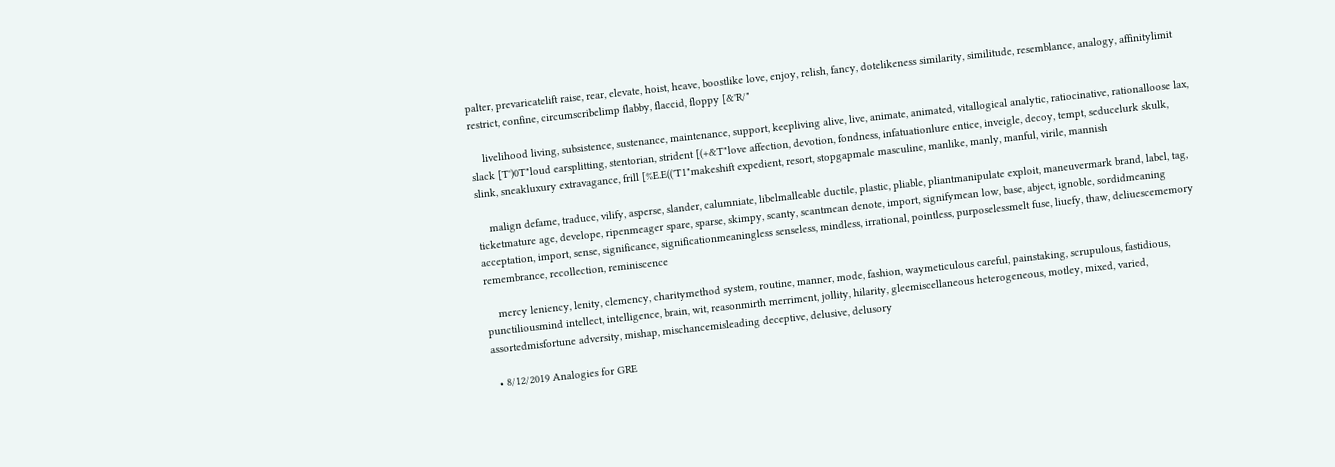palter, prevaricatelift raise, rear, elevate, hoist, heave, boostlike love, enjoy, relish, fancy, dotelikeness similarity, similitude, resemblance, analogy, affinitylimit restrict, confine, circumscribelimp flabby, flaccid, floppy [&'R/"

    livelihood living, subsistence, sustenance, maintenance, support, keepliving alive, live, animate, animated, vitallogical analytic, ratiocinative, rationalloose lax, slack [T')0T"loud earsplitting, stentorian, strident [(+&T"love affection, devotion, fondness, infatuationlure entice, inveigle, decoy, tempt, seducelurk skulk, slink, sneakluxury extravagance, frill [%E.E(('T1"makeshift expedient, resort, stopgapmale masculine, manlike, manly, manful, virile, mannish

    malign defame, traduce, vilify, asperse, slander, calumniate, libelmalleable ductile, plastic, pliable, pliantmanipulate exploit, maneuvermark brand, label, tag, ticketmature age, develope, ripenmeager spare, sparse, skimpy, scanty, scantmean denote, import, signifymean low, base, abject, ignoble, sordidmeaning acceptation, import, sense, significance, significationmeaningless senseless, mindless, irrational, pointless, purposelessmelt fuse, liuefy, thaw, deliuescememory remembrance, recollection, reminiscence

    mercy leniency, lenity, clemency, charitymethod system, routine, manner, mode, fashion, waymeticulous careful, painstaking, scrupulous, fastidious, punctiliousmind intellect, intelligence, brain, wit, reasonmirth merriment, jollity, hilarity, gleemiscellaneous heterogeneous, motley, mixed, varied, assortedmisfortune adversity, mishap, mischancemisleading deceptive, delusive, delusory

  • 8/12/2019 Analogies for GRE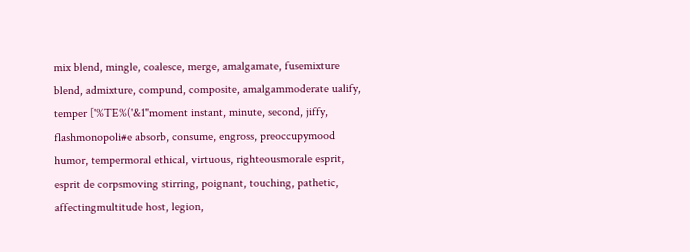mix blend, mingle, coalesce, merge, amalgamate, fusemixture blend, admixture, compund, composite, amalgammoderate ualify, temper ['%TE%('&1"moment instant, minute, second, jiffy, flashmonopoli#e absorb, consume, engross, preoccupymood humor, tempermoral ethical, virtuous, righteousmorale esprit, esprit de corpsmoving stirring, poignant, touching, pathetic, affectingmultitude host, legion,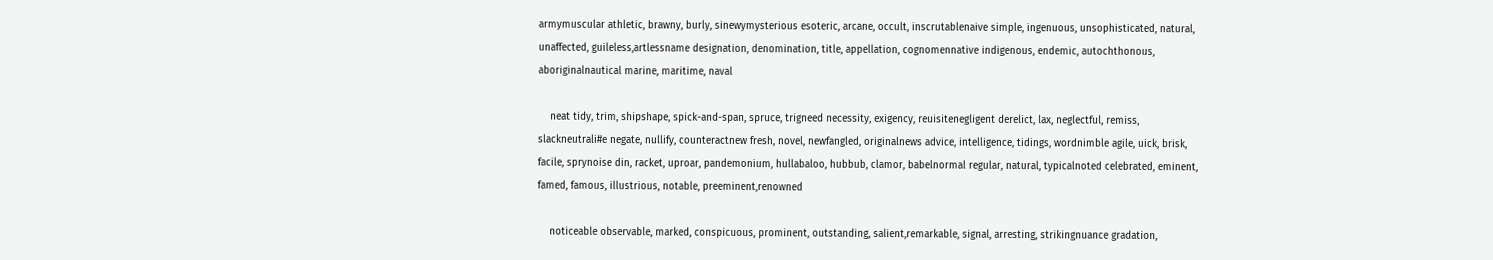armymuscular athletic, brawny, burly, sinewymysterious esoteric, arcane, occult, inscrutablenaive simple, ingenuous, unsophisticated, natural, unaffected, guileless,artlessname designation, denomination, title, appellation, cognomennative indigenous, endemic, autochthonous, aboriginalnautical marine, maritime, naval

    neat tidy, trim, shipshape, spick-and-span, spruce, trigneed necessity, exigency, reuisitenegligent derelict, lax, neglectful, remiss, slackneutrali#e negate, nullify, counteractnew fresh, novel, newfangled, originalnews advice, intelligence, tidings, wordnimble agile, uick, brisk, facile, sprynoise din, racket, uproar, pandemonium, hullabaloo, hubbub, clamor, babelnormal regular, natural, typicalnoted celebrated, eminent, famed, famous, illustrious, notable, preeminent,renowned

    noticeable observable, marked, conspicuous, prominent, outstanding, salient,remarkable, signal, arresting, strikingnuance gradation,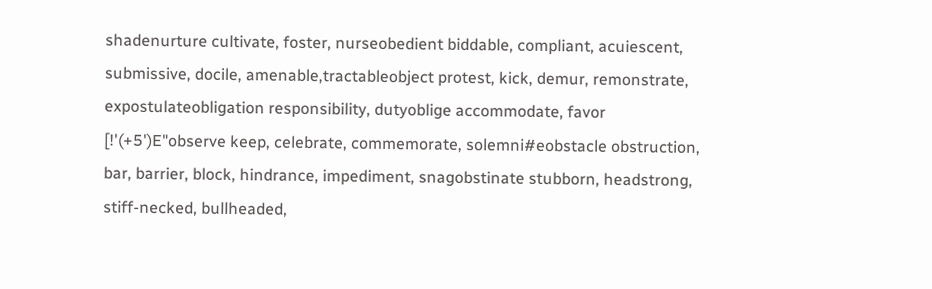shadenurture cultivate, foster, nurseobedient biddable, compliant, acuiescent, submissive, docile, amenable,tractableobject protest, kick, demur, remonstrate, expostulateobligation responsibility, dutyoblige accommodate, favor [!'(+5')E"observe keep, celebrate, commemorate, solemni#eobstacle obstruction, bar, barrier, block, hindrance, impediment, snagobstinate stubborn, headstrong, stiff-necked, bullheaded,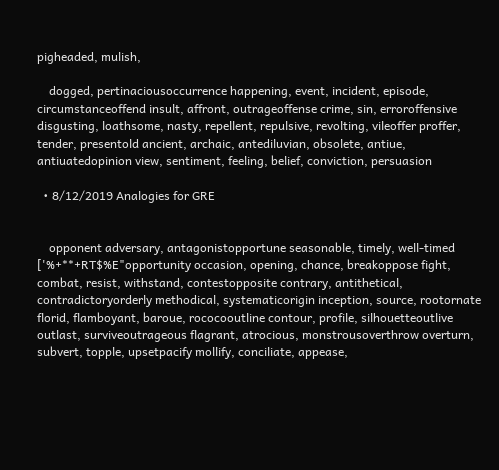pigheaded, mulish,

    dogged, pertinaciousoccurrence happening, event, incident, episode, circumstanceoffend insult, affront, outrageoffense crime, sin, erroroffensive disgusting, loathsome, nasty, repellent, repulsive, revolting, vileoffer proffer, tender, presentold ancient, archaic, antediluvian, obsolete, antiue, antiuatedopinion view, sentiment, feeling, belief, conviction, persuasion

  • 8/12/2019 Analogies for GRE


    opponent adversary, antagonistopportune seasonable, timely, well-timed ['%+**+RT$%E"opportunity occasion, opening, chance, breakoppose fight, combat, resist, withstand, contestopposite contrary, antithetical, contradictoryorderly methodical, systematicorigin inception, source, rootornate florid, flamboyant, baroue, rococooutline contour, profile, silhouetteoutlive outlast, surviveoutrageous flagrant, atrocious, monstrousoverthrow overturn, subvert, topple, upsetpacify mollify, conciliate, appease,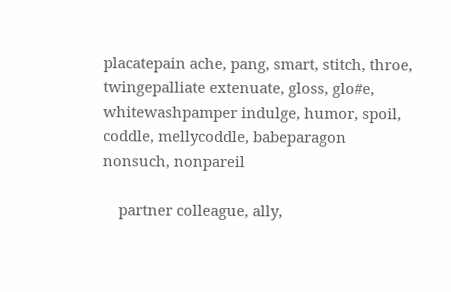placatepain ache, pang, smart, stitch, throe, twingepalliate extenuate, gloss, glo#e, whitewashpamper indulge, humor, spoil, coddle, mellycoddle, babeparagon nonsuch, nonpareil

    partner colleague, ally,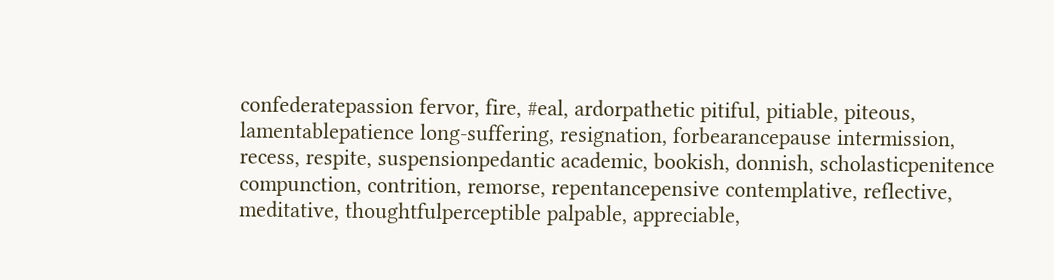confederatepassion fervor, fire, #eal, ardorpathetic pitiful, pitiable, piteous, lamentablepatience long-suffering, resignation, forbearancepause intermission, recess, respite, suspensionpedantic academic, bookish, donnish, scholasticpenitence compunction, contrition, remorse, repentancepensive contemplative, reflective, meditative, thoughtfulperceptible palpable, appreciable,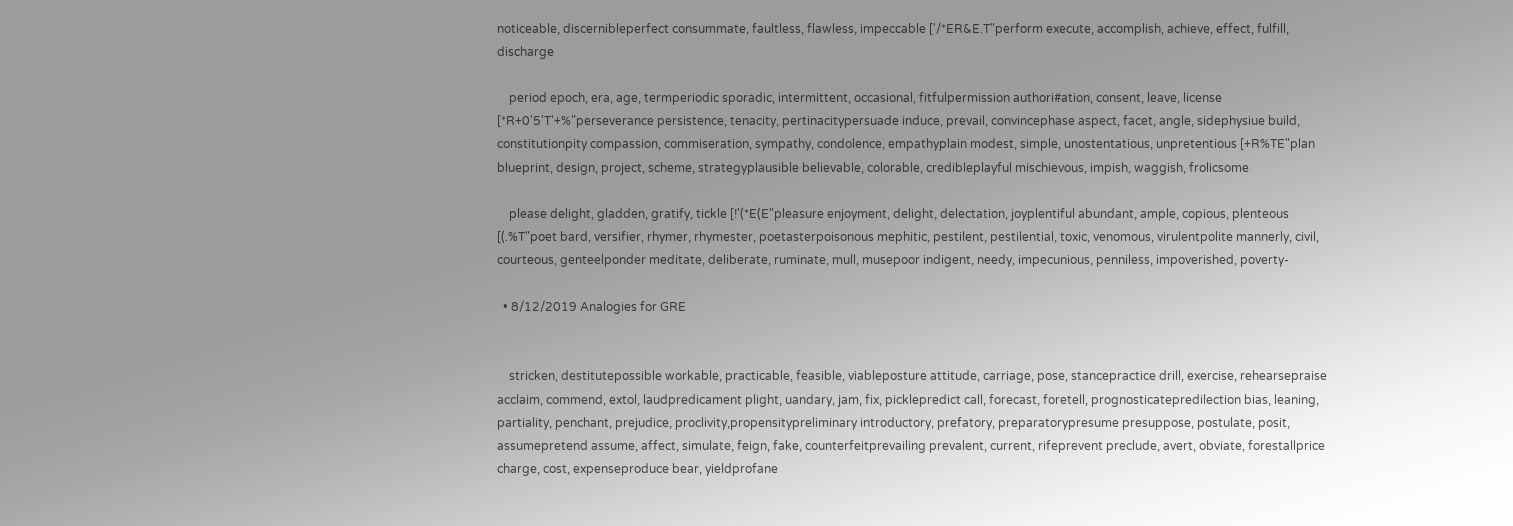noticeable, discernibleperfect consummate, faultless, flawless, impeccable ['/*ER&E.T"perform execute, accomplish, achieve, effect, fulfill, discharge

    period epoch, era, age, termperiodic sporadic, intermittent, occasional, fitfulpermission authori#ation, consent, leave, license [*R+0'5'T'+%"perseverance persistence, tenacity, pertinacitypersuade induce, prevail, convincephase aspect, facet, angle, sidephysiue build, constitutionpity compassion, commiseration, sympathy, condolence, empathyplain modest, simple, unostentatious, unpretentious [+R%TE"plan blueprint, design, project, scheme, strategyplausible believable, colorable, credibleplayful mischievous, impish, waggish, frolicsome

    please delight, gladden, gratify, tickle [!'(*E(E"pleasure enjoyment, delight, delectation, joyplentiful abundant, ample, copious, plenteous [(.%T"poet bard, versifier, rhymer, rhymester, poetasterpoisonous mephitic, pestilent, pestilential, toxic, venomous, virulentpolite mannerly, civil, courteous, genteelponder meditate, deliberate, ruminate, mull, musepoor indigent, needy, impecunious, penniless, impoverished, poverty-

  • 8/12/2019 Analogies for GRE


    stricken, destitutepossible workable, practicable, feasible, viableposture attitude, carriage, pose, stancepractice drill, exercise, rehearsepraise acclaim, commend, extol, laudpredicament plight, uandary, jam, fix, picklepredict call, forecast, foretell, prognosticatepredilection bias, leaning, partiality, penchant, prejudice, proclivity,propensitypreliminary introductory, prefatory, preparatorypresume presuppose, postulate, posit, assumepretend assume, affect, simulate, feign, fake, counterfeitprevailing prevalent, current, rifeprevent preclude, avert, obviate, forestallprice charge, cost, expenseproduce bear, yieldprofane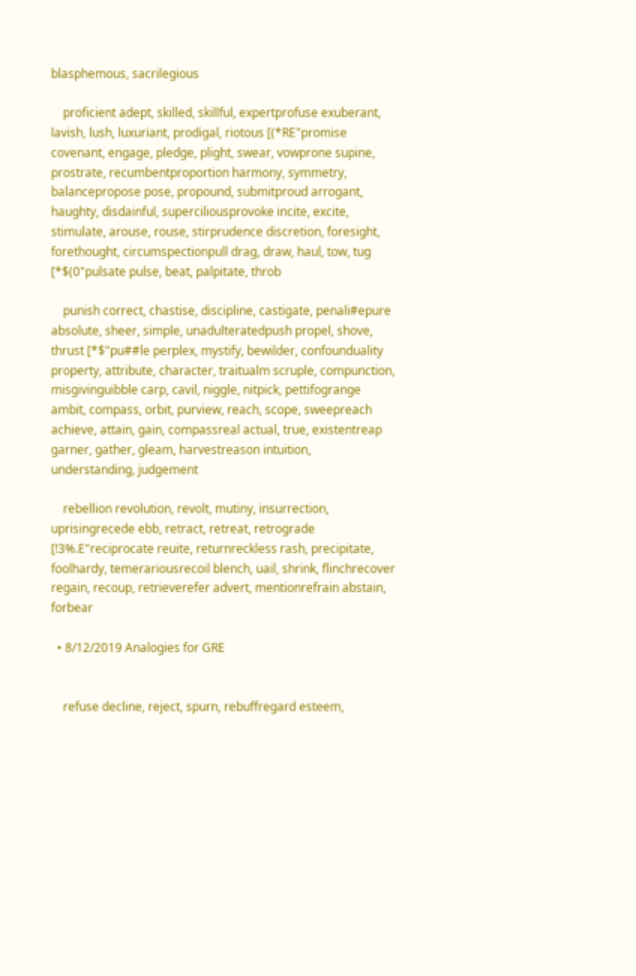blasphemous, sacrilegious

    proficient adept, skilled, skillful, expertprofuse exuberant, lavish, lush, luxuriant, prodigal, riotous [(*RE"promise covenant, engage, pledge, plight, swear, vowprone supine, prostrate, recumbentproportion harmony, symmetry, balancepropose pose, propound, submitproud arrogant, haughty, disdainful, superciliousprovoke incite, excite, stimulate, arouse, rouse, stirprudence discretion, foresight, forethought, circumspectionpull drag, draw, haul, tow, tug [*$(0"pulsate pulse, beat, palpitate, throb

    punish correct, chastise, discipline, castigate, penali#epure absolute, sheer, simple, unadulteratedpush propel, shove, thrust [*$"pu##le perplex, mystify, bewilder, confounduality property, attribute, character, traitualm scruple, compunction, misgivinguibble carp, cavil, niggle, nitpick, pettifogrange ambit, compass, orbit, purview, reach, scope, sweepreach achieve, attain, gain, compassreal actual, true, existentreap garner, gather, gleam, harvestreason intuition, understanding, judgement

    rebellion revolution, revolt, mutiny, insurrection, uprisingrecede ebb, retract, retreat, retrograde [!3%.E"reciprocate reuite, returnreckless rash, precipitate, foolhardy, temerariousrecoil blench, uail, shrink, flinchrecover regain, recoup, retrieverefer advert, mentionrefrain abstain, forbear

  • 8/12/2019 Analogies for GRE


    refuse decline, reject, spurn, rebuffregard esteem,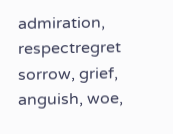admiration, respectregret sorrow, grief, anguish, woe,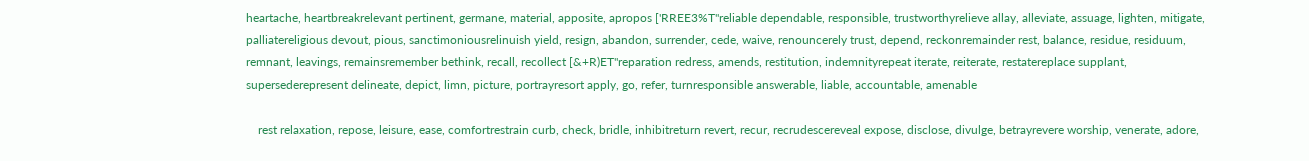heartache, heartbreakrelevant pertinent, germane, material, apposite, apropos ['RREE3%T"reliable dependable, responsible, trustworthyrelieve allay, alleviate, assuage, lighten, mitigate, palliatereligious devout, pious, sanctimoniousrelinuish yield, resign, abandon, surrender, cede, waive, renouncerely trust, depend, reckonremainder rest, balance, residue, residuum, remnant, leavings, remainsremember bethink, recall, recollect [&+R)ET"reparation redress, amends, restitution, indemnityrepeat iterate, reiterate, restatereplace supplant, supersederepresent delineate, depict, limn, picture, portrayresort apply, go, refer, turnresponsible answerable, liable, accountable, amenable

    rest relaxation, repose, leisure, ease, comfortrestrain curb, check, bridle, inhibitreturn revert, recur, recrudescereveal expose, disclose, divulge, betrayrevere worship, venerate, adore,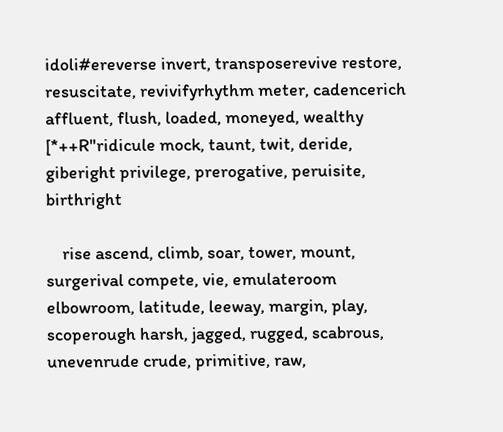idoli#ereverse invert, transposerevive restore, resuscitate, revivifyrhythm meter, cadencerich affluent, flush, loaded, moneyed, wealthy [*++R"ridicule mock, taunt, twit, deride, giberight privilege, prerogative, peruisite, birthright

    rise ascend, climb, soar, tower, mount, surgerival compete, vie, emulateroom elbowroom, latitude, leeway, margin, play, scoperough harsh, jagged, rugged, scabrous, unevenrude crude, primitive, raw,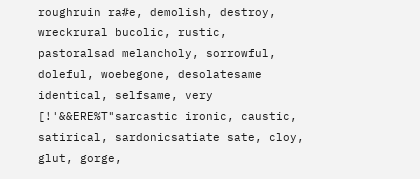roughruin ra#e, demolish, destroy, wreckrural bucolic, rustic, pastoralsad melancholy, sorrowful, doleful, woebegone, desolatesame identical, selfsame, very [!'&&ERE%T"sarcastic ironic, caustic, satirical, sardonicsatiate sate, cloy, glut, gorge,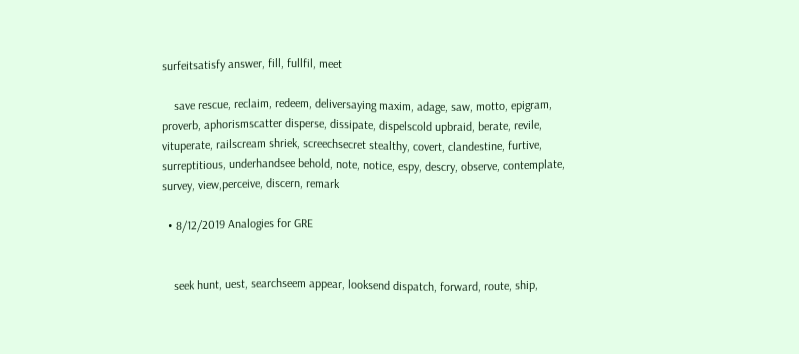surfeitsatisfy answer, fill, fullfil, meet

    save rescue, reclaim, redeem, deliversaying maxim, adage, saw, motto, epigram, proverb, aphorismscatter disperse, dissipate, dispelscold upbraid, berate, revile, vituperate, railscream shriek, screechsecret stealthy, covert, clandestine, furtive, surreptitious, underhandsee behold, note, notice, espy, descry, observe, contemplate, survey, view,perceive, discern, remark

  • 8/12/2019 Analogies for GRE


    seek hunt, uest, searchseem appear, looksend dispatch, forward, route, ship,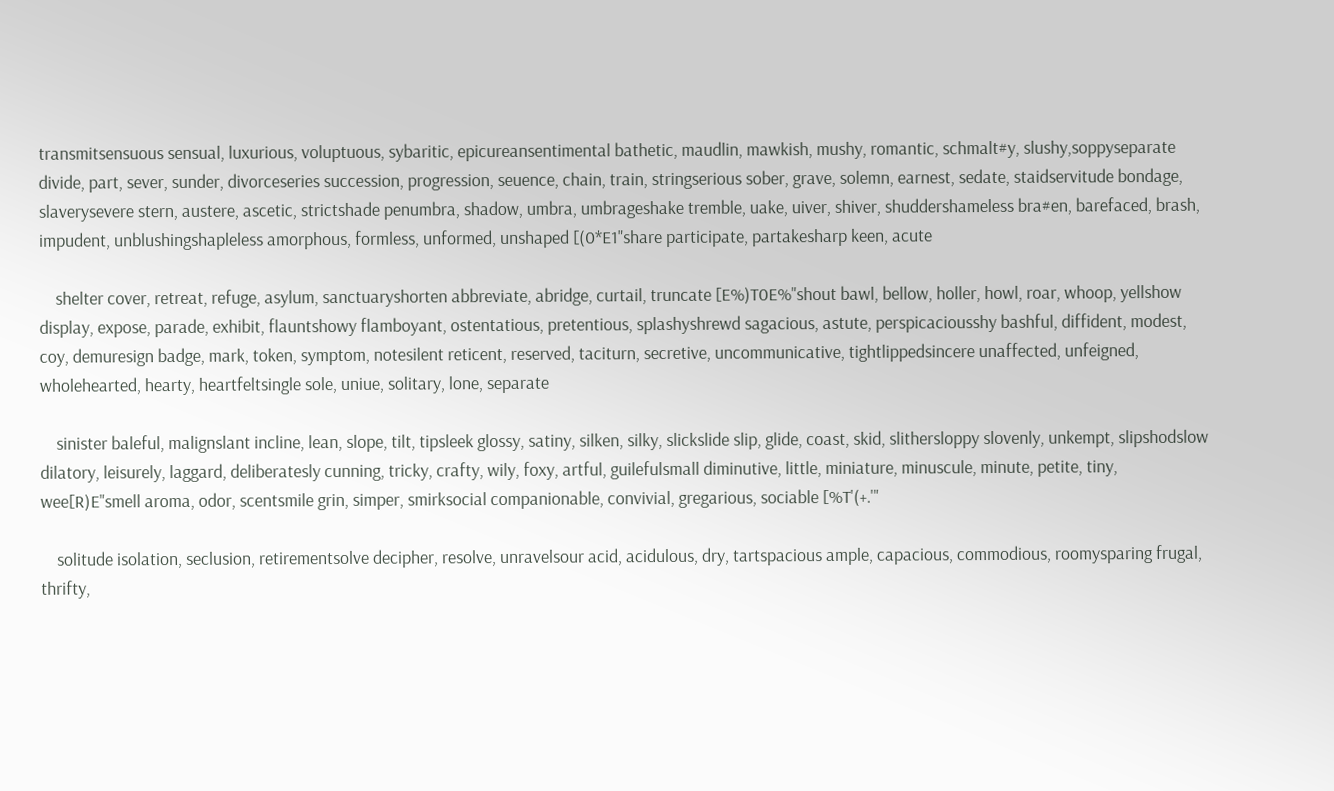transmitsensuous sensual, luxurious, voluptuous, sybaritic, epicureansentimental bathetic, maudlin, mawkish, mushy, romantic, schmalt#y, slushy,soppyseparate divide, part, sever, sunder, divorceseries succession, progression, seuence, chain, train, stringserious sober, grave, solemn, earnest, sedate, staidservitude bondage, slaverysevere stern, austere, ascetic, strictshade penumbra, shadow, umbra, umbrageshake tremble, uake, uiver, shiver, shuddershameless bra#en, barefaced, brash, impudent, unblushingshapleless amorphous, formless, unformed, unshaped [(0*E1"share participate, partakesharp keen, acute

    shelter cover, retreat, refuge, asylum, sanctuaryshorten abbreviate, abridge, curtail, truncate [E%)T0E%"shout bawl, bellow, holler, howl, roar, whoop, yellshow display, expose, parade, exhibit, flauntshowy flamboyant, ostentatious, pretentious, splashyshrewd sagacious, astute, perspicaciousshy bashful, diffident, modest, coy, demuresign badge, mark, token, symptom, notesilent reticent, reserved, taciturn, secretive, uncommunicative, tightlippedsincere unaffected, unfeigned, wholehearted, hearty, heartfeltsingle sole, uniue, solitary, lone, separate

    sinister baleful, malignslant incline, lean, slope, tilt, tipsleek glossy, satiny, silken, silky, slickslide slip, glide, coast, skid, slithersloppy slovenly, unkempt, slipshodslow dilatory, leisurely, laggard, deliberatesly cunning, tricky, crafty, wily, foxy, artful, guilefulsmall diminutive, little, miniature, minuscule, minute, petite, tiny, wee[R)E"smell aroma, odor, scentsmile grin, simper, smirksocial companionable, convivial, gregarious, sociable [%T'(+.'"

    solitude isolation, seclusion, retirementsolve decipher, resolve, unravelsour acid, acidulous, dry, tartspacious ample, capacious, commodious, roomysparing frugal, thrifty,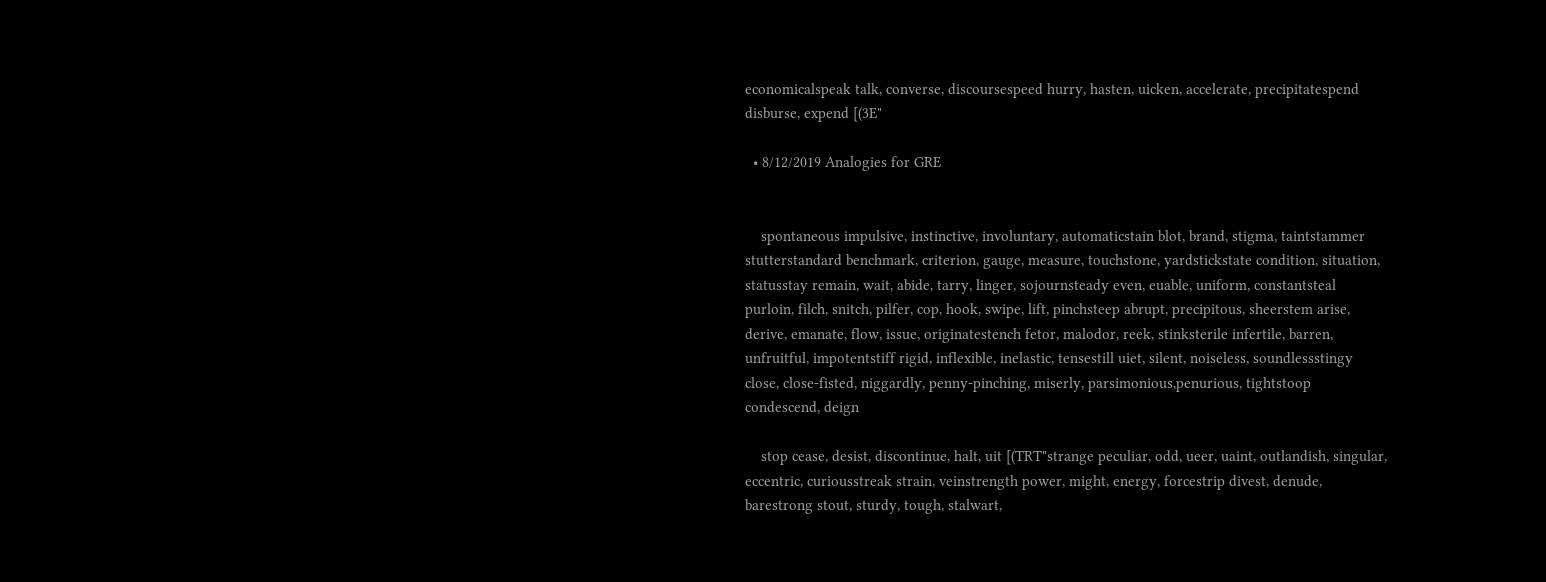economicalspeak talk, converse, discoursespeed hurry, hasten, uicken, accelerate, precipitatespend disburse, expend [(3E"

  • 8/12/2019 Analogies for GRE


    spontaneous impulsive, instinctive, involuntary, automaticstain blot, brand, stigma, taintstammer stutterstandard benchmark, criterion, gauge, measure, touchstone, yardstickstate condition, situation, statusstay remain, wait, abide, tarry, linger, sojournsteady even, euable, uniform, constantsteal purloin, filch, snitch, pilfer, cop, hook, swipe, lift, pinchsteep abrupt, precipitous, sheerstem arise, derive, emanate, flow, issue, originatestench fetor, malodor, reek, stinksterile infertile, barren, unfruitful, impotentstiff rigid, inflexible, inelastic, tensestill uiet, silent, noiseless, soundlessstingy close, close-fisted, niggardly, penny-pinching, miserly, parsimonious,penurious, tightstoop condescend, deign

    stop cease, desist, discontinue, halt, uit [(TRT"strange peculiar, odd, ueer, uaint, outlandish, singular, eccentric, curiousstreak strain, veinstrength power, might, energy, forcestrip divest, denude, barestrong stout, sturdy, tough, stalwart,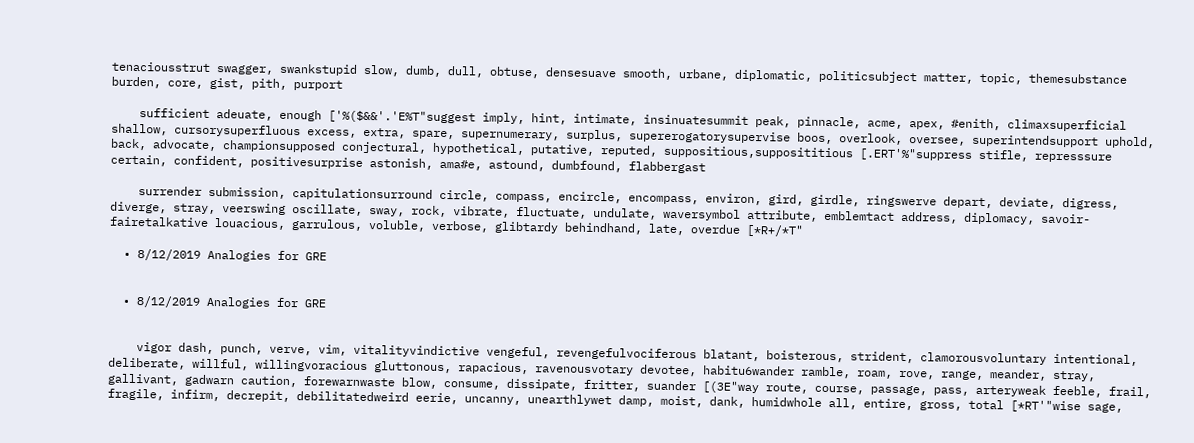tenaciousstrut swagger, swankstupid slow, dumb, dull, obtuse, densesuave smooth, urbane, diplomatic, politicsubject matter, topic, themesubstance burden, core, gist, pith, purport

    sufficient adeuate, enough ['%($&&'.'E%T"suggest imply, hint, intimate, insinuatesummit peak, pinnacle, acme, apex, #enith, climaxsuperficial shallow, cursorysuperfluous excess, extra, spare, supernumerary, surplus, supererogatorysupervise boos, overlook, oversee, superintendsupport uphold, back, advocate, championsupposed conjectural, hypothetical, putative, reputed, suppositious,supposititious [.ERT'%"suppress stifle, represssure certain, confident, positivesurprise astonish, ama#e, astound, dumbfound, flabbergast

    surrender submission, capitulationsurround circle, compass, encircle, encompass, environ, gird, girdle, ringswerve depart, deviate, digress, diverge, stray, veerswing oscillate, sway, rock, vibrate, fluctuate, undulate, waversymbol attribute, emblemtact address, diplomacy, savoir-fairetalkative louacious, garrulous, voluble, verbose, glibtardy behindhand, late, overdue [*R+/*T"

  • 8/12/2019 Analogies for GRE


  • 8/12/2019 Analogies for GRE


    vigor dash, punch, verve, vim, vitalityvindictive vengeful, revengefulvociferous blatant, boisterous, strident, clamorousvoluntary intentional, deliberate, willful, willingvoracious gluttonous, rapacious, ravenousvotary devotee, habitu6wander ramble, roam, rove, range, meander, stray, gallivant, gadwarn caution, forewarnwaste blow, consume, dissipate, fritter, suander [(3E"way route, course, passage, pass, arteryweak feeble, frail, fragile, infirm, decrepit, debilitatedweird eerie, uncanny, unearthlywet damp, moist, dank, humidwhole all, entire, gross, total [*RT'"wise sage,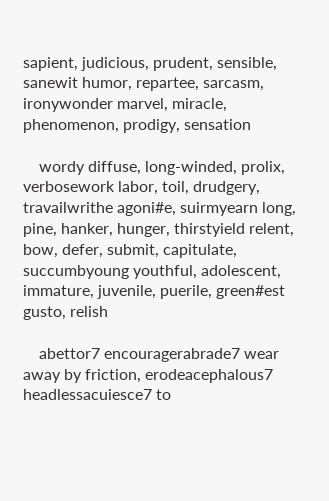sapient, judicious, prudent, sensible, sanewit humor, repartee, sarcasm, ironywonder marvel, miracle, phenomenon, prodigy, sensation

    wordy diffuse, long-winded, prolix, verbosework labor, toil, drudgery, travailwrithe agoni#e, suirmyearn long, pine, hanker, hunger, thirstyield relent, bow, defer, submit, capitulate, succumbyoung youthful, adolescent, immature, juvenile, puerile, green#est gusto, relish

    abettor7 encouragerabrade7 wear away by friction, erodeacephalous7 headlessacuiesce7 to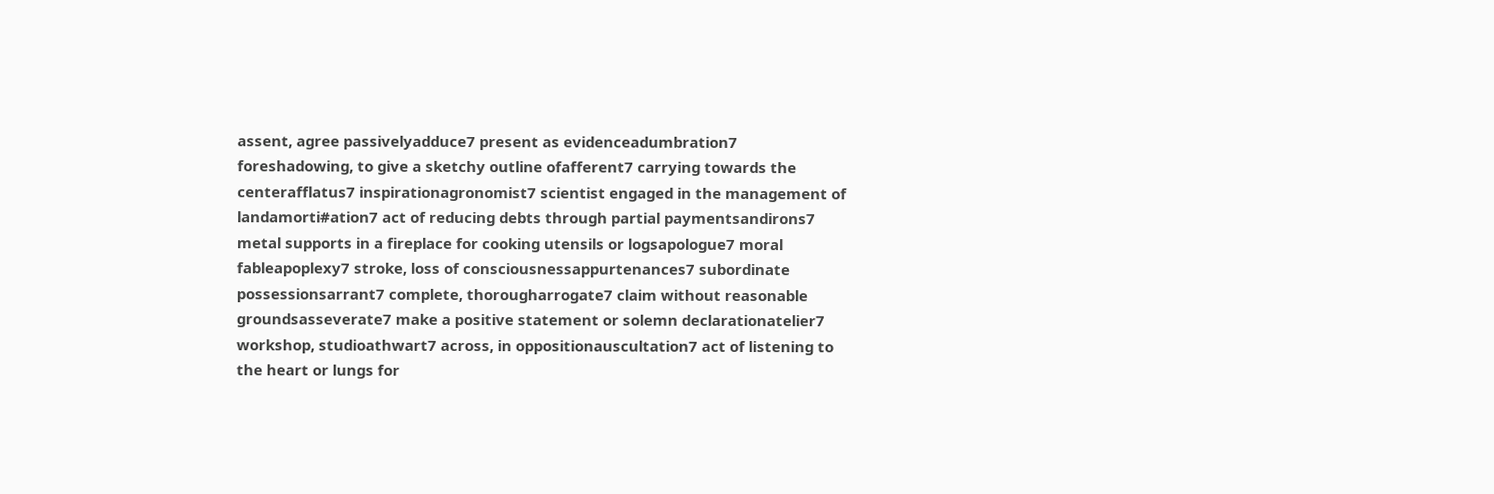assent, agree passivelyadduce7 present as evidenceadumbration7 foreshadowing, to give a sketchy outline ofafferent7 carrying towards the centerafflatus7 inspirationagronomist7 scientist engaged in the management of landamorti#ation7 act of reducing debts through partial paymentsandirons7 metal supports in a fireplace for cooking utensils or logsapologue7 moral fableapoplexy7 stroke, loss of consciousnessappurtenances7 subordinate possessionsarrant7 complete, thorougharrogate7 claim without reasonable groundsasseverate7 make a positive statement or solemn declarationatelier7 workshop, studioathwart7 across, in oppositionauscultation7 act of listening to the heart or lungs for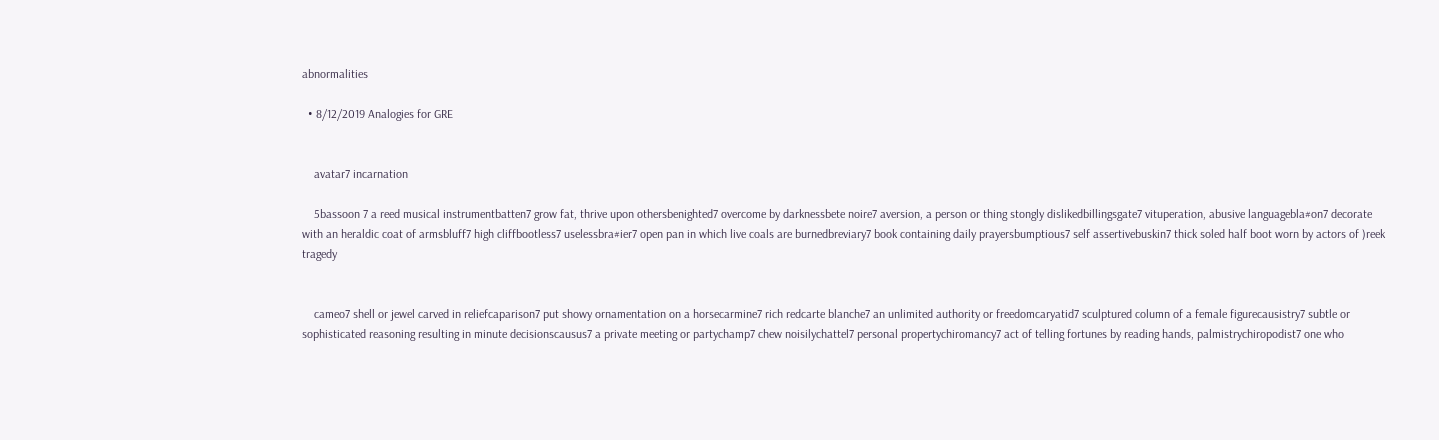abnormalities

  • 8/12/2019 Analogies for GRE


    avatar7 incarnation

    5bassoon 7 a reed musical instrumentbatten7 grow fat, thrive upon othersbenighted7 overcome by darknessbete noire7 aversion, a person or thing stongly dislikedbillingsgate7 vituperation, abusive languagebla#on7 decorate with an heraldic coat of armsbluff7 high cliffbootless7 uselessbra#ier7 open pan in which live coals are burnedbreviary7 book containing daily prayersbumptious7 self assertivebuskin7 thick soled half boot worn by actors of )reek tragedy


    cameo7 shell or jewel carved in reliefcaparison7 put showy ornamentation on a horsecarmine7 rich redcarte blanche7 an unlimited authority or freedomcaryatid7 sculptured column of a female figurecausistry7 subtle or sophisticated reasoning resulting in minute decisionscausus7 a private meeting or partychamp7 chew noisilychattel7 personal propertychiromancy7 act of telling fortunes by reading hands, palmistrychiropodist7 one who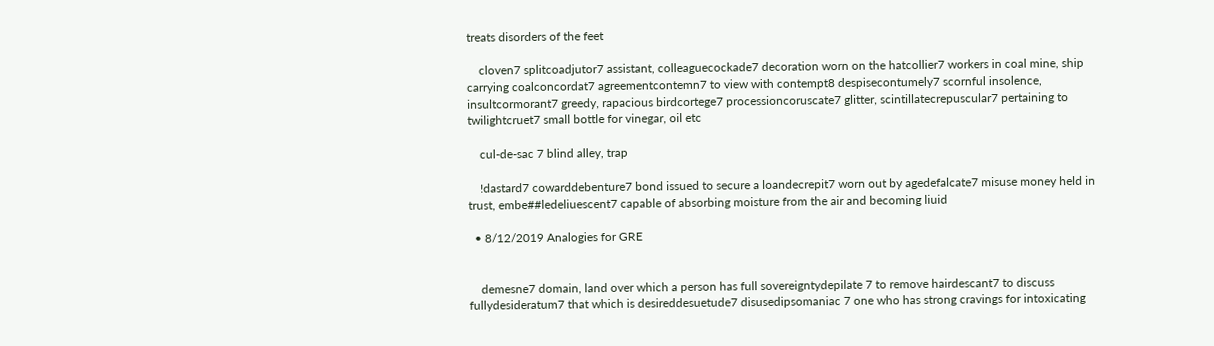treats disorders of the feet

    cloven7 splitcoadjutor7 assistant, colleaguecockade7 decoration worn on the hatcollier7 workers in coal mine, ship carrying coalconcordat7 agreementcontemn7 to view with contempt8 despisecontumely7 scornful insolence, insultcormorant7 greedy, rapacious birdcortege7 processioncoruscate7 glitter, scintillatecrepuscular7 pertaining to twilightcruet7 small bottle for vinegar, oil etc

    cul-de-sac 7 blind alley, trap

    !dastard7 cowarddebenture7 bond issued to secure a loandecrepit7 worn out by agedefalcate7 misuse money held in trust, embe##ledeliuescent7 capable of absorbing moisture from the air and becoming liuid

  • 8/12/2019 Analogies for GRE


    demesne7 domain, land over which a person has full sovereigntydepilate 7 to remove hairdescant7 to discuss fullydesideratum7 that which is desireddesuetude7 disusedipsomaniac 7 one who has strong cravings for intoxicating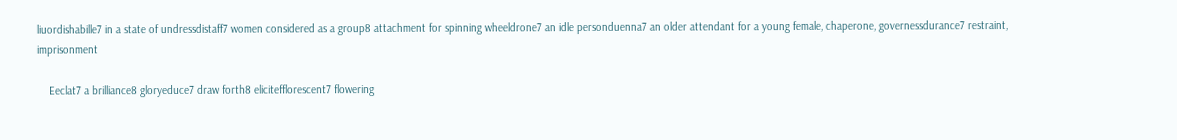liuordishabille7 in a state of undressdistaff7 women considered as a group8 attachment for spinning wheeldrone7 an idle personduenna7 an older attendant for a young female, chaperone, governessdurance7 restraint, imprisonment

    Eeclat7 a brilliance8 gloryeduce7 draw forth8 elicitefflorescent7 flowering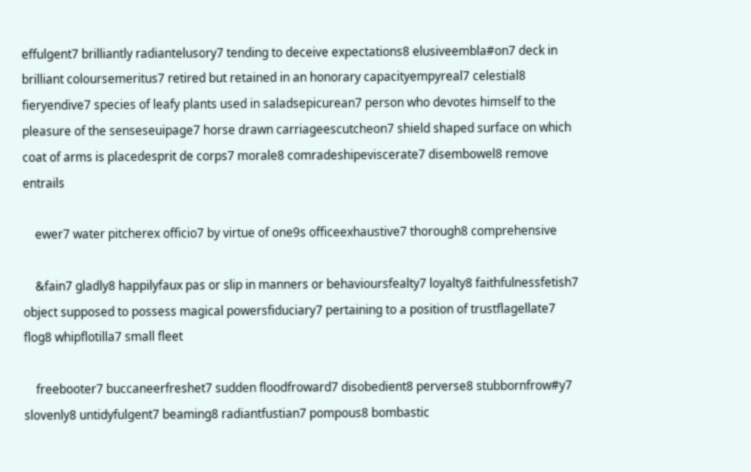effulgent7 brilliantly radiantelusory7 tending to deceive expectations8 elusiveembla#on7 deck in brilliant coloursemeritus7 retired but retained in an honorary capacityempyreal7 celestial8 fieryendive7 species of leafy plants used in saladsepicurean7 person who devotes himself to the pleasure of the senseseuipage7 horse drawn carriageescutcheon7 shield shaped surface on which coat of arms is placedesprit de corps7 morale8 comradeshipeviscerate7 disembowel8 remove entrails

    ewer7 water pitcherex officio7 by virtue of one9s officeexhaustive7 thorough8 comprehensive

    &fain7 gladly8 happilyfaux pas or slip in manners or behavioursfealty7 loyalty8 faithfulnessfetish7 object supposed to possess magical powersfiduciary7 pertaining to a position of trustflagellate7 flog8 whipflotilla7 small fleet

    freebooter7 buccaneerfreshet7 sudden floodfroward7 disobedient8 perverse8 stubbornfrow#y7 slovenly8 untidyfulgent7 beaming8 radiantfustian7 pompous8 bombastic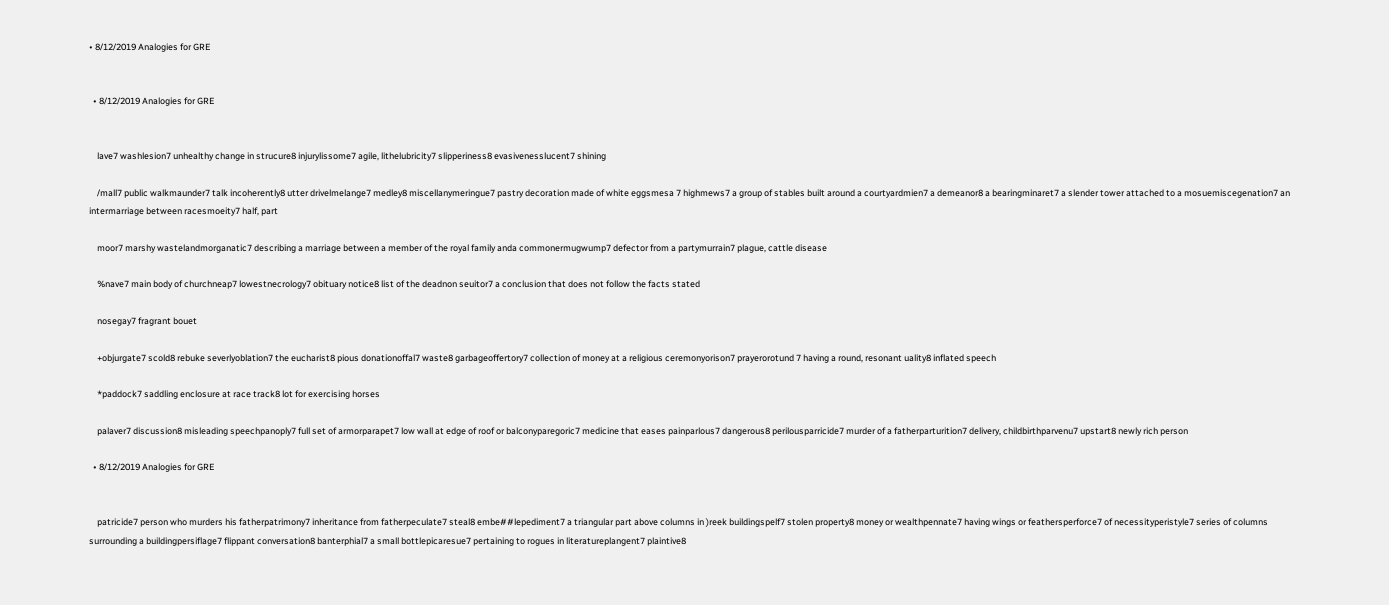• 8/12/2019 Analogies for GRE


  • 8/12/2019 Analogies for GRE


    lave7 washlesion7 unhealthy change in strucure8 injurylissome7 agile, lithelubricity7 slipperiness8 evasivenesslucent7 shining

    /mall7 public walkmaunder7 talk incoherently8 utter drivelmelange7 medley8 miscellanymeringue7 pastry decoration made of white eggsmesa 7 highmews7 a group of stables built around a courtyardmien7 a demeanor8 a bearingminaret7 a slender tower attached to a mosuemiscegenation7 an intermarriage between racesmoeity7 half, part

    moor7 marshy wastelandmorganatic7 describing a marriage between a member of the royal family anda commonermugwump7 defector from a partymurrain7 plague, cattle disease

    %nave7 main body of churchneap7 lowestnecrology7 obituary notice8 list of the deadnon seuitor7 a conclusion that does not follow the facts stated

    nosegay7 fragrant bouet

    +objurgate7 scold8 rebuke severlyoblation7 the eucharist8 pious donationoffal7 waste8 garbageoffertory7 collection of money at a religious ceremonyorison7 prayerorotund 7 having a round, resonant uality8 inflated speech

    *paddock7 saddling enclosure at race track8 lot for exercising horses

    palaver7 discussion8 misleading speechpanoply7 full set of armorparapet7 low wall at edge of roof or balconyparegoric7 medicine that eases painparlous7 dangerous8 perilousparricide7 murder of a fatherparturition7 delivery, childbirthparvenu7 upstart8 newly rich person

  • 8/12/2019 Analogies for GRE


    patricide7 person who murders his fatherpatrimony7 inheritance from fatherpeculate7 steal8 embe##lepediment7 a triangular part above columns in )reek buildingspelf7 stolen property8 money or wealthpennate7 having wings or feathersperforce7 of necessityperistyle7 series of columns surrounding a buildingpersiflage7 flippant conversation8 banterphial7 a small bottlepicaresue7 pertaining to rogues in literatureplangent7 plaintive8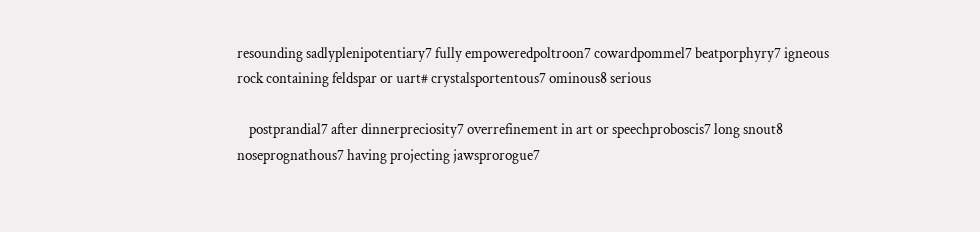resounding sadlyplenipotentiary7 fully empoweredpoltroon7 cowardpommel7 beatporphyry7 igneous rock containing feldspar or uart# crystalsportentous7 ominous8 serious

    postprandial7 after dinnerpreciosity7 overrefinement in art or speechproboscis7 long snout8 noseprognathous7 having projecting jawsprorogue7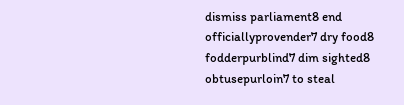dismiss parliament8 end officiallyprovender7 dry food8 fodderpurblind7 dim sighted8 obtusepurloin7 to steal